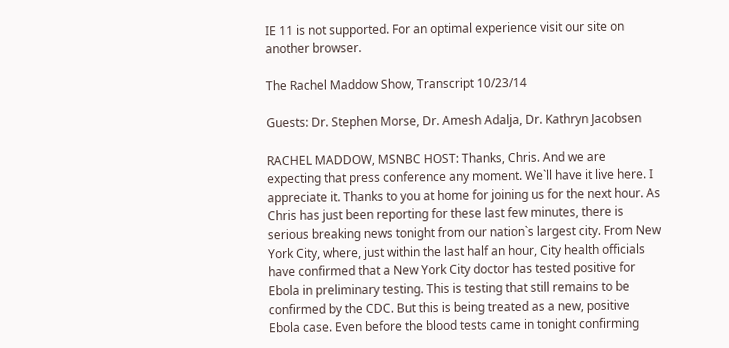IE 11 is not supported. For an optimal experience visit our site on another browser.

The Rachel Maddow Show, Transcript 10/23/14

Guests: Dr. Stephen Morse, Dr. Amesh Adalja, Dr. Kathryn Jacobsen

RACHEL MADDOW, MSNBC HOST: Thanks, Chris. And we are expecting that press conference any moment. We`ll have it live here. I appreciate it. Thanks to you at home for joining us for the next hour. As Chris has just been reporting for these last few minutes, there is serious breaking news tonight from our nation`s largest city. From New York City, where, just within the last half an hour, City health officials have confirmed that a New York City doctor has tested positive for Ebola in preliminary testing. This is testing that still remains to be confirmed by the CDC. But this is being treated as a new, positive Ebola case. Even before the blood tests came in tonight confirming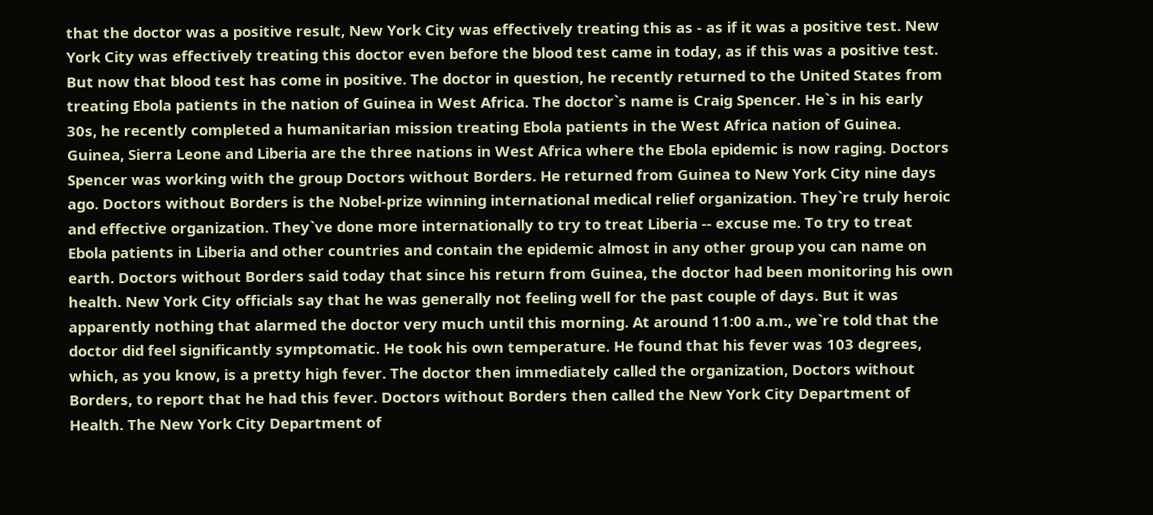that the doctor was a positive result, New York City was effectively treating this as - as if it was a positive test. New York City was effectively treating this doctor even before the blood test came in today, as if this was a positive test. But now that blood test has come in positive. The doctor in question, he recently returned to the United States from treating Ebola patients in the nation of Guinea in West Africa. The doctor`s name is Craig Spencer. He`s in his early 30s, he recently completed a humanitarian mission treating Ebola patients in the West Africa nation of Guinea. Guinea, Sierra Leone and Liberia are the three nations in West Africa where the Ebola epidemic is now raging. Doctors Spencer was working with the group Doctors without Borders. He returned from Guinea to New York City nine days ago. Doctors without Borders is the Nobel-prize winning international medical relief organization. They`re truly heroic and effective organization. They`ve done more internationally to try to treat Liberia -- excuse me. To try to treat Ebola patients in Liberia and other countries and contain the epidemic almost in any other group you can name on earth. Doctors without Borders said today that since his return from Guinea, the doctor had been monitoring his own health. New York City officials say that he was generally not feeling well for the past couple of days. But it was apparently nothing that alarmed the doctor very much until this morning. At around 11:00 a.m., we`re told that the doctor did feel significantly symptomatic. He took his own temperature. He found that his fever was 103 degrees, which, as you know, is a pretty high fever. The doctor then immediately called the organization, Doctors without Borders, to report that he had this fever. Doctors without Borders then called the New York City Department of Health. The New York City Department of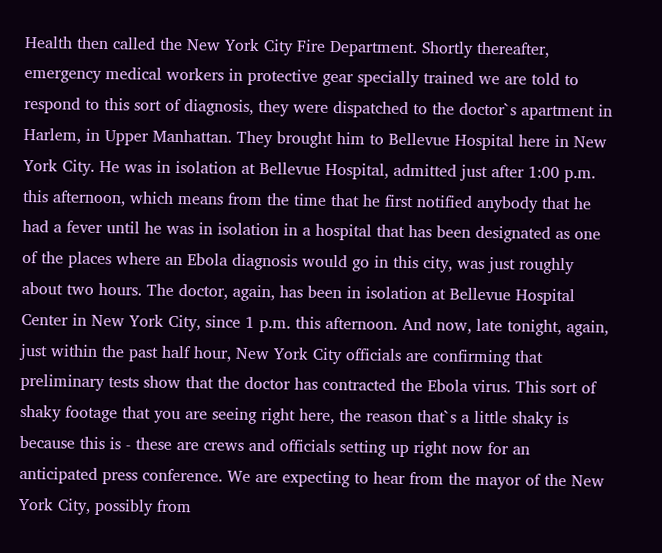Health then called the New York City Fire Department. Shortly thereafter, emergency medical workers in protective gear specially trained we are told to respond to this sort of diagnosis, they were dispatched to the doctor`s apartment in Harlem, in Upper Manhattan. They brought him to Bellevue Hospital here in New York City. He was in isolation at Bellevue Hospital, admitted just after 1:00 p.m. this afternoon, which means from the time that he first notified anybody that he had a fever until he was in isolation in a hospital that has been designated as one of the places where an Ebola diagnosis would go in this city, was just roughly about two hours. The doctor, again, has been in isolation at Bellevue Hospital Center in New York City, since 1 p.m. this afternoon. And now, late tonight, again, just within the past half hour, New York City officials are confirming that preliminary tests show that the doctor has contracted the Ebola virus. This sort of shaky footage that you are seeing right here, the reason that`s a little shaky is because this is - these are crews and officials setting up right now for an anticipated press conference. We are expecting to hear from the mayor of the New York City, possibly from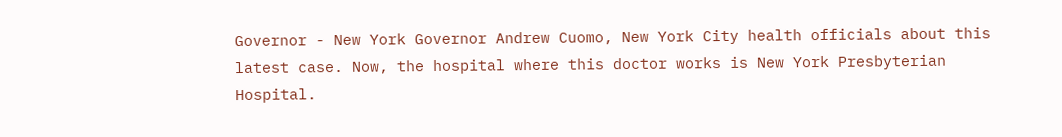Governor - New York Governor Andrew Cuomo, New York City health officials about this latest case. Now, the hospital where this doctor works is New York Presbyterian Hospital.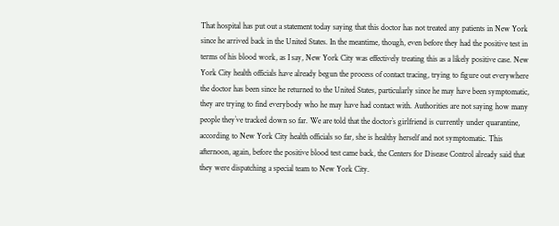That hospital has put out a statement today saying that this doctor has not treated any patients in New York since he arrived back in the United States. In the meantime, though, even before they had the positive test in terms of his blood work, as I say, New York City was effectively treating this as a likely positive case. New York City health officials have already begun the process of contact tracing, trying to figure out everywhere the doctor has been since he returned to the United States, particularly since he may have been symptomatic, they are trying to find everybody who he may have had contact with. Authorities are not saying how many people they`ve tracked down so far. We are told that the doctor`s girlfriend is currently under quarantine, according to New York City health officials so far, she is healthy herself and not symptomatic. This afternoon, again, before the positive blood test came back, the Centers for Disease Control already said that they were dispatching a special team to New York City.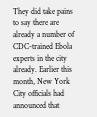They did take pains to say there are already a number of CDC-trained Ebola experts in the city already. Earlier this month, New York City officials had announced that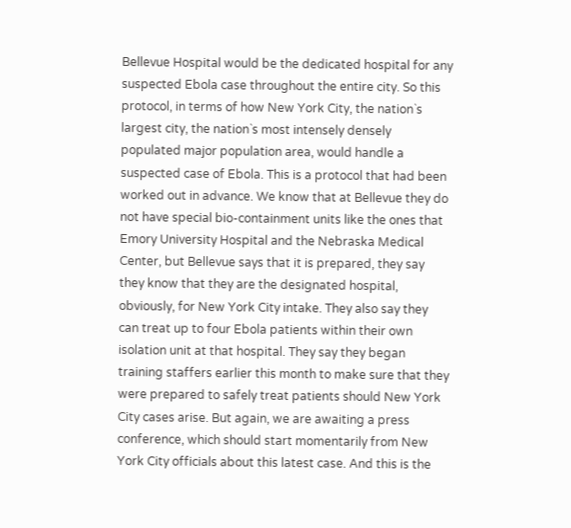Bellevue Hospital would be the dedicated hospital for any suspected Ebola case throughout the entire city. So this protocol, in terms of how New York City, the nation`s largest city, the nation`s most intensely densely populated major population area, would handle a suspected case of Ebola. This is a protocol that had been worked out in advance. We know that at Bellevue they do not have special bio-containment units like the ones that Emory University Hospital and the Nebraska Medical Center, but Bellevue says that it is prepared, they say they know that they are the designated hospital, obviously, for New York City intake. They also say they can treat up to four Ebola patients within their own isolation unit at that hospital. They say they began training staffers earlier this month to make sure that they were prepared to safely treat patients should New York City cases arise. But again, we are awaiting a press conference, which should start momentarily from New York City officials about this latest case. And this is the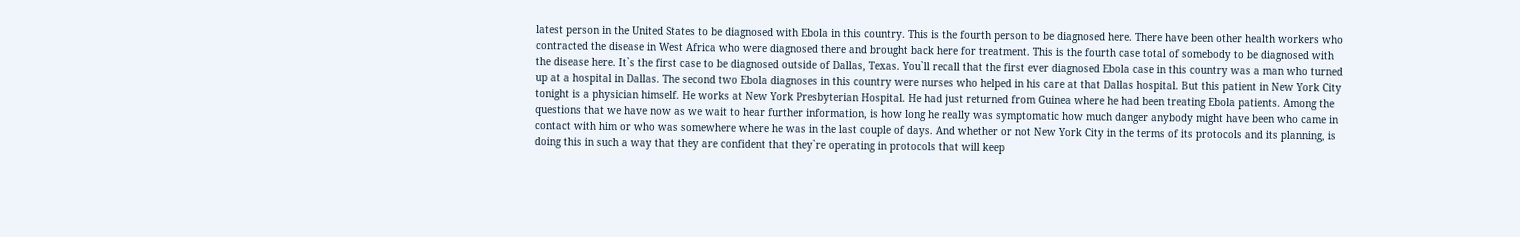latest person in the United States to be diagnosed with Ebola in this country. This is the fourth person to be diagnosed here. There have been other health workers who contracted the disease in West Africa who were diagnosed there and brought back here for treatment. This is the fourth case total of somebody to be diagnosed with the disease here. It`s the first case to be diagnosed outside of Dallas, Texas. You`ll recall that the first ever diagnosed Ebola case in this country was a man who turned up at a hospital in Dallas. The second two Ebola diagnoses in this country were nurses who helped in his care at that Dallas hospital. But this patient in New York City tonight is a physician himself. He works at New York Presbyterian Hospital. He had just returned from Guinea where he had been treating Ebola patients. Among the questions that we have now as we wait to hear further information, is how long he really was symptomatic how much danger anybody might have been who came in contact with him or who was somewhere where he was in the last couple of days. And whether or not New York City in the terms of its protocols and its planning, is doing this in such a way that they are confident that they`re operating in protocols that will keep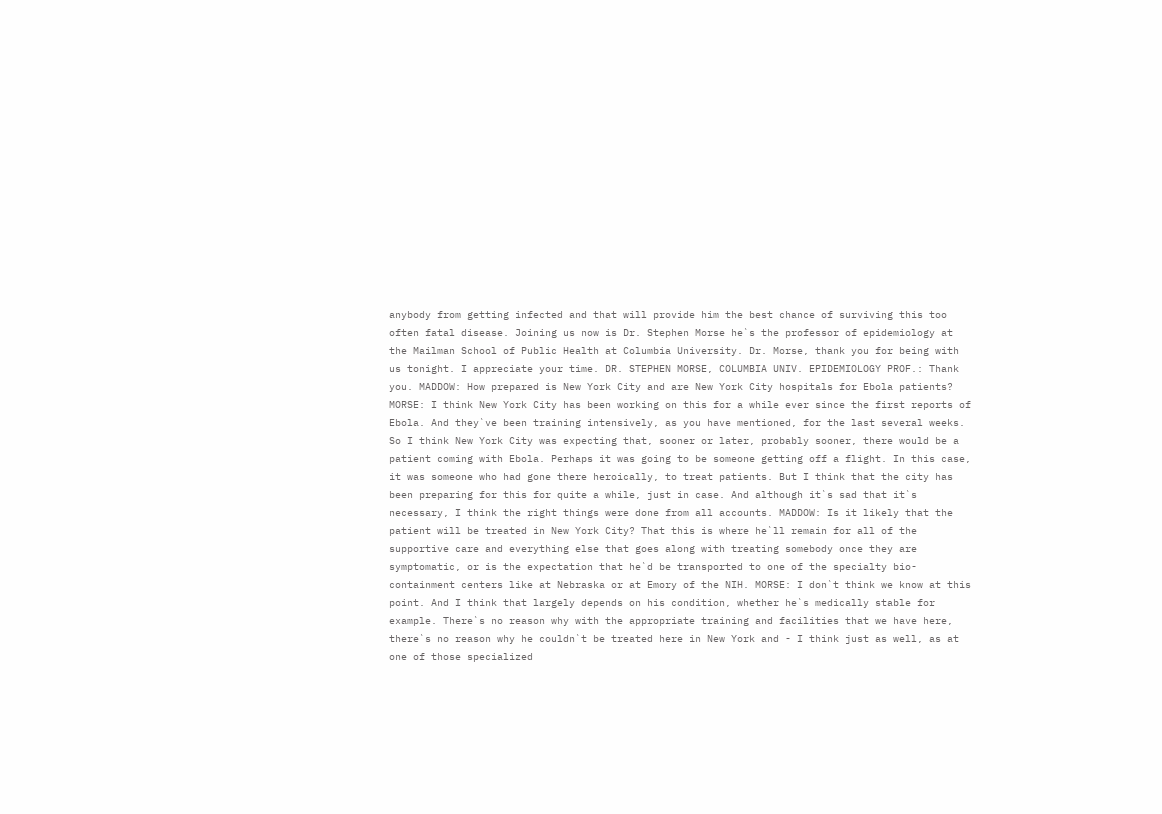anybody from getting infected and that will provide him the best chance of surviving this too often fatal disease. Joining us now is Dr. Stephen Morse he`s the professor of epidemiology at the Mailman School of Public Health at Columbia University. Dr. Morse, thank you for being with us tonight. I appreciate your time. DR. STEPHEN MORSE, COLUMBIA UNIV. EPIDEMIOLOGY PROF.: Thank you. MADDOW: How prepared is New York City and are New York City hospitals for Ebola patients? MORSE: I think New York City has been working on this for a while ever since the first reports of Ebola. And they`ve been training intensively, as you have mentioned, for the last several weeks. So I think New York City was expecting that, sooner or later, probably sooner, there would be a patient coming with Ebola. Perhaps it was going to be someone getting off a flight. In this case, it was someone who had gone there heroically, to treat patients. But I think that the city has been preparing for this for quite a while, just in case. And although it`s sad that it`s necessary, I think the right things were done from all accounts. MADDOW: Is it likely that the patient will be treated in New York City? That this is where he`ll remain for all of the supportive care and everything else that goes along with treating somebody once they are symptomatic, or is the expectation that he`d be transported to one of the specialty bio-containment centers like at Nebraska or at Emory of the NIH. MORSE: I don`t think we know at this point. And I think that largely depends on his condition, whether he`s medically stable for example. There`s no reason why with the appropriate training and facilities that we have here, there`s no reason why he couldn`t be treated here in New York and - I think just as well, as at one of those specialized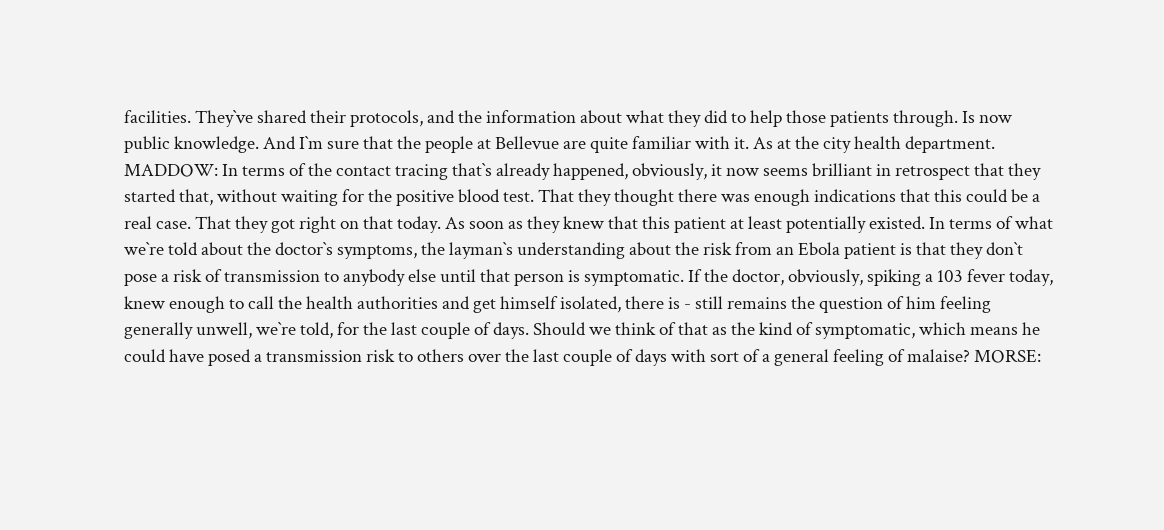facilities. They`ve shared their protocols, and the information about what they did to help those patients through. Is now public knowledge. And I`m sure that the people at Bellevue are quite familiar with it. As at the city health department. MADDOW: In terms of the contact tracing that`s already happened, obviously, it now seems brilliant in retrospect that they started that, without waiting for the positive blood test. That they thought there was enough indications that this could be a real case. That they got right on that today. As soon as they knew that this patient at least potentially existed. In terms of what we`re told about the doctor`s symptoms, the layman`s understanding about the risk from an Ebola patient is that they don`t pose a risk of transmission to anybody else until that person is symptomatic. If the doctor, obviously, spiking a 103 fever today, knew enough to call the health authorities and get himself isolated, there is - still remains the question of him feeling generally unwell, we`re told, for the last couple of days. Should we think of that as the kind of symptomatic, which means he could have posed a transmission risk to others over the last couple of days with sort of a general feeling of malaise? MORSE: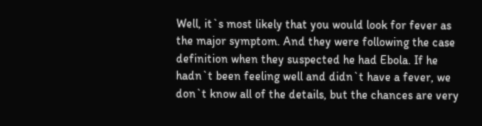Well, it`s most likely that you would look for fever as the major symptom. And they were following the case definition when they suspected he had Ebola. If he hadn`t been feeling well and didn`t have a fever, we don`t know all of the details, but the chances are very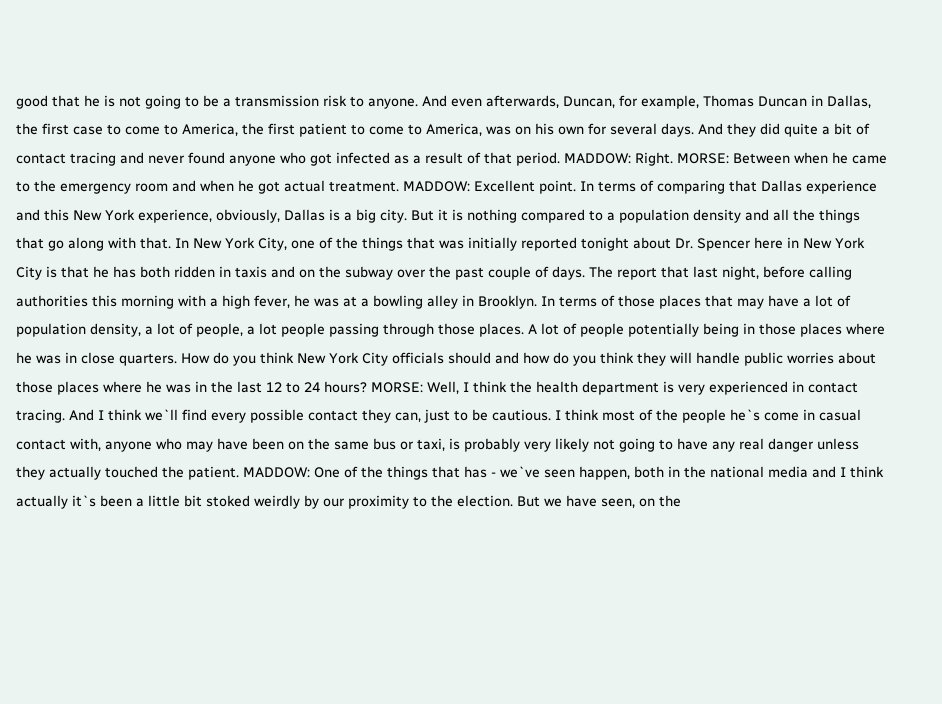good that he is not going to be a transmission risk to anyone. And even afterwards, Duncan, for example, Thomas Duncan in Dallas, the first case to come to America, the first patient to come to America, was on his own for several days. And they did quite a bit of contact tracing and never found anyone who got infected as a result of that period. MADDOW: Right. MORSE: Between when he came to the emergency room and when he got actual treatment. MADDOW: Excellent point. In terms of comparing that Dallas experience and this New York experience, obviously, Dallas is a big city. But it is nothing compared to a population density and all the things that go along with that. In New York City, one of the things that was initially reported tonight about Dr. Spencer here in New York City is that he has both ridden in taxis and on the subway over the past couple of days. The report that last night, before calling authorities this morning with a high fever, he was at a bowling alley in Brooklyn. In terms of those places that may have a lot of population density, a lot of people, a lot people passing through those places. A lot of people potentially being in those places where he was in close quarters. How do you think New York City officials should and how do you think they will handle public worries about those places where he was in the last 12 to 24 hours? MORSE: Well, I think the health department is very experienced in contact tracing. And I think we`ll find every possible contact they can, just to be cautious. I think most of the people he`s come in casual contact with, anyone who may have been on the same bus or taxi, is probably very likely not going to have any real danger unless they actually touched the patient. MADDOW: One of the things that has - we`ve seen happen, both in the national media and I think actually it`s been a little bit stoked weirdly by our proximity to the election. But we have seen, on the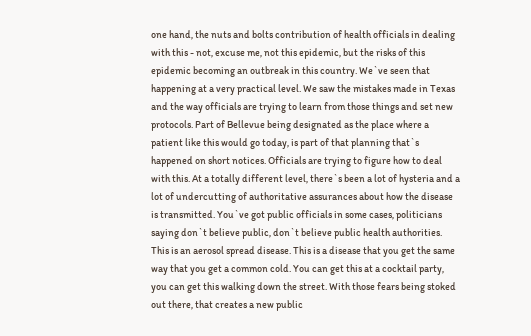one hand, the nuts and bolts contribution of health officials in dealing with this - not, excuse me, not this epidemic, but the risks of this epidemic becoming an outbreak in this country. We`ve seen that happening at a very practical level. We saw the mistakes made in Texas and the way officials are trying to learn from those things and set new protocols. Part of Bellevue being designated as the place where a patient like this would go today, is part of that planning that`s happened on short notices. Officials are trying to figure how to deal with this. At a totally different level, there`s been a lot of hysteria and a lot of undercutting of authoritative assurances about how the disease is transmitted. You`ve got public officials in some cases, politicians saying don`t believe public, don`t believe public health authorities. This is an aerosol spread disease. This is a disease that you get the same way that you get a common cold. You can get this at a cocktail party, you can get this walking down the street. With those fears being stoked out there, that creates a new public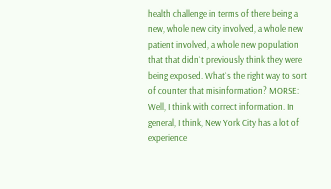health challenge in terms of there being a new, whole new city involved, a whole new patient involved, a whole new population that that didn`t previously think they were being exposed. What`s the right way to sort of counter that misinformation? MORSE: Well, I think with correct information. In general, I think, New York City has a lot of experience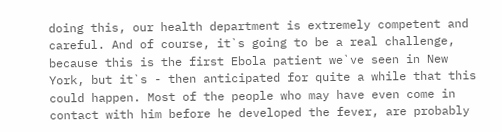doing this, our health department is extremely competent and careful. And of course, it`s going to be a real challenge, because this is the first Ebola patient we`ve seen in New York, but it`s - then anticipated for quite a while that this could happen. Most of the people who may have even come in contact with him before he developed the fever, are probably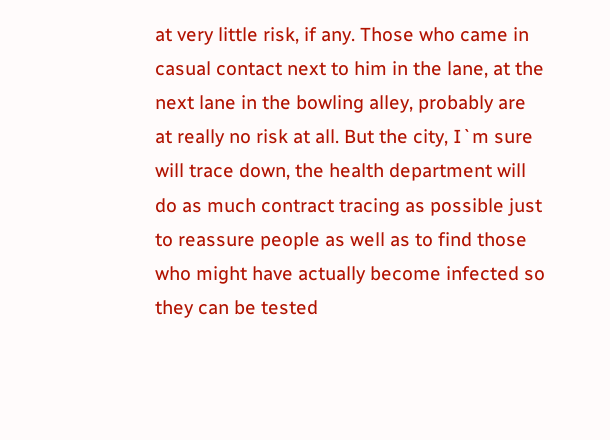at very little risk, if any. Those who came in casual contact next to him in the lane, at the next lane in the bowling alley, probably are at really no risk at all. But the city, I`m sure will trace down, the health department will do as much contract tracing as possible just to reassure people as well as to find those who might have actually become infected so they can be tested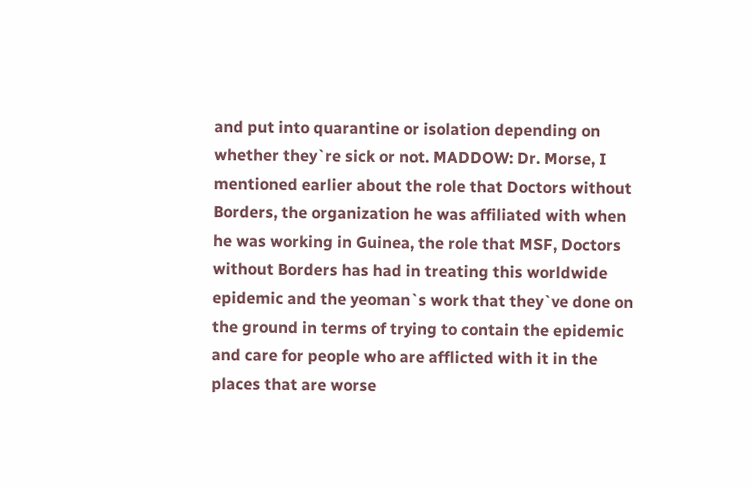and put into quarantine or isolation depending on whether they`re sick or not. MADDOW: Dr. Morse, I mentioned earlier about the role that Doctors without Borders, the organization he was affiliated with when he was working in Guinea, the role that MSF, Doctors without Borders has had in treating this worldwide epidemic and the yeoman`s work that they`ve done on the ground in terms of trying to contain the epidemic and care for people who are afflicted with it in the places that are worse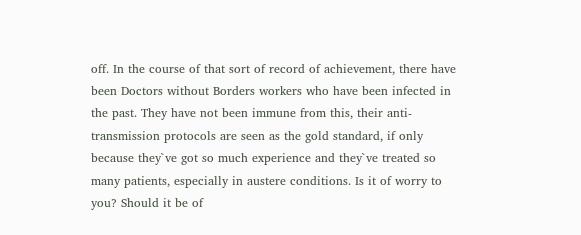off. In the course of that sort of record of achievement, there have been Doctors without Borders workers who have been infected in the past. They have not been immune from this, their anti-transmission protocols are seen as the gold standard, if only because they`ve got so much experience and they`ve treated so many patients, especially in austere conditions. Is it of worry to you? Should it be of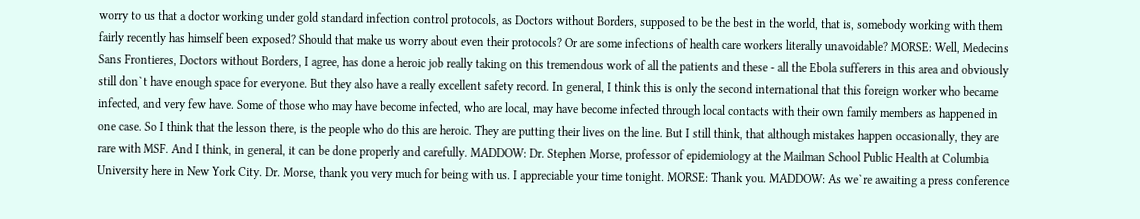worry to us that a doctor working under gold standard infection control protocols, as Doctors without Borders, supposed to be the best in the world, that is, somebody working with them fairly recently has himself been exposed? Should that make us worry about even their protocols? Or are some infections of health care workers literally unavoidable? MORSE: Well, Medecins Sans Frontieres, Doctors without Borders, I agree, has done a heroic job really taking on this tremendous work of all the patients and these - all the Ebola sufferers in this area and obviously still don`t have enough space for everyone. But they also have a really excellent safety record. In general, I think this is only the second international that this foreign worker who became infected, and very few have. Some of those who may have become infected, who are local, may have become infected through local contacts with their own family members as happened in one case. So I think that the lesson there, is the people who do this are heroic. They are putting their lives on the line. But I still think, that although mistakes happen occasionally, they are rare with MSF. And I think, in general, it can be done properly and carefully. MADDOW: Dr. Stephen Morse, professor of epidemiology at the Mailman School Public Health at Columbia University here in New York City. Dr. Morse, thank you very much for being with us. I appreciable your time tonight. MORSE: Thank you. MADDOW: As we`re awaiting a press conference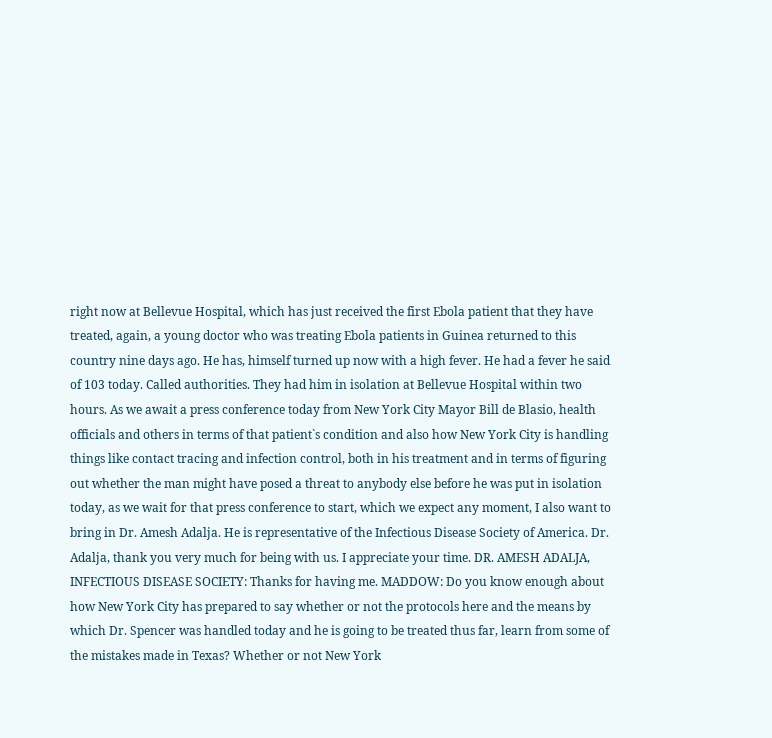right now at Bellevue Hospital, which has just received the first Ebola patient that they have treated, again, a young doctor who was treating Ebola patients in Guinea returned to this country nine days ago. He has, himself turned up now with a high fever. He had a fever he said of 103 today. Called authorities. They had him in isolation at Bellevue Hospital within two hours. As we await a press conference today from New York City Mayor Bill de Blasio, health officials and others in terms of that patient`s condition and also how New York City is handling things like contact tracing and infection control, both in his treatment and in terms of figuring out whether the man might have posed a threat to anybody else before he was put in isolation today, as we wait for that press conference to start, which we expect any moment, I also want to bring in Dr. Amesh Adalja. He is representative of the Infectious Disease Society of America. Dr. Adalja, thank you very much for being with us. I appreciate your time. DR. AMESH ADALJA, INFECTIOUS DISEASE SOCIETY: Thanks for having me. MADDOW: Do you know enough about how New York City has prepared to say whether or not the protocols here and the means by which Dr. Spencer was handled today and he is going to be treated thus far, learn from some of the mistakes made in Texas? Whether or not New York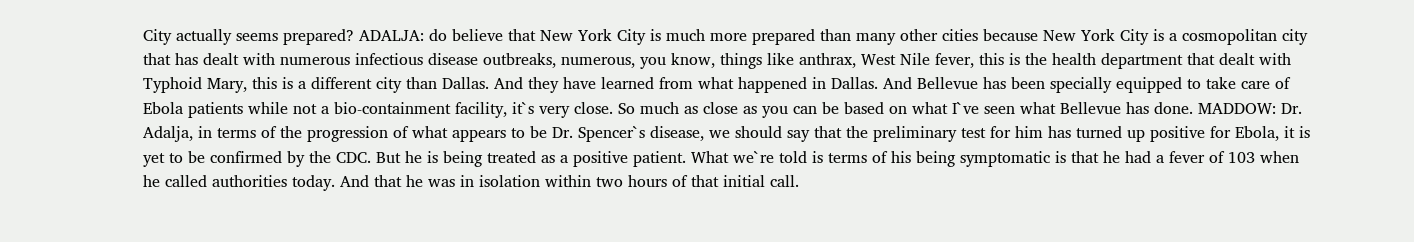City actually seems prepared? ADALJA: do believe that New York City is much more prepared than many other cities because New York City is a cosmopolitan city that has dealt with numerous infectious disease outbreaks, numerous, you know, things like anthrax, West Nile fever, this is the health department that dealt with Typhoid Mary, this is a different city than Dallas. And they have learned from what happened in Dallas. And Bellevue has been specially equipped to take care of Ebola patients while not a bio-containment facility, it`s very close. So much as close as you can be based on what I`ve seen what Bellevue has done. MADDOW: Dr. Adalja, in terms of the progression of what appears to be Dr. Spencer`s disease, we should say that the preliminary test for him has turned up positive for Ebola, it is yet to be confirmed by the CDC. But he is being treated as a positive patient. What we`re told is terms of his being symptomatic is that he had a fever of 103 when he called authorities today. And that he was in isolation within two hours of that initial call.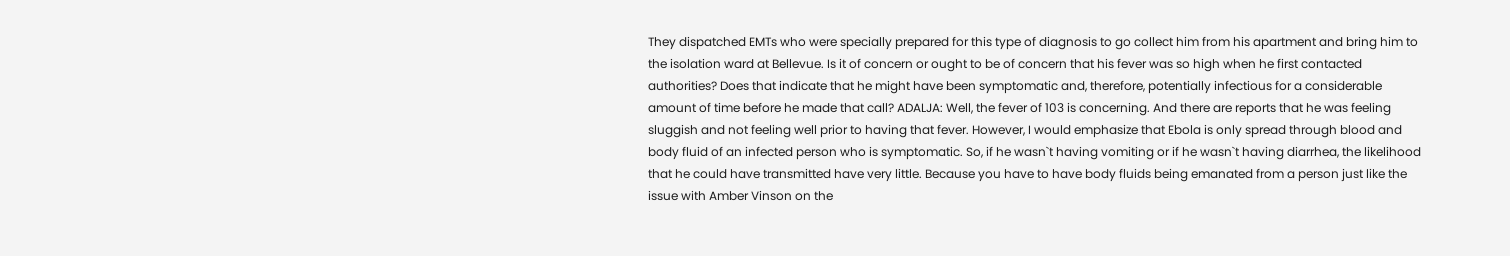They dispatched EMTs who were specially prepared for this type of diagnosis to go collect him from his apartment and bring him to the isolation ward at Bellevue. Is it of concern or ought to be of concern that his fever was so high when he first contacted authorities? Does that indicate that he might have been symptomatic and, therefore, potentially infectious for a considerable amount of time before he made that call? ADALJA: Well, the fever of 103 is concerning. And there are reports that he was feeling sluggish and not feeling well prior to having that fever. However, I would emphasize that Ebola is only spread through blood and body fluid of an infected person who is symptomatic. So, if he wasn`t having vomiting or if he wasn`t having diarrhea, the likelihood that he could have transmitted have very little. Because you have to have body fluids being emanated from a person just like the issue with Amber Vinson on the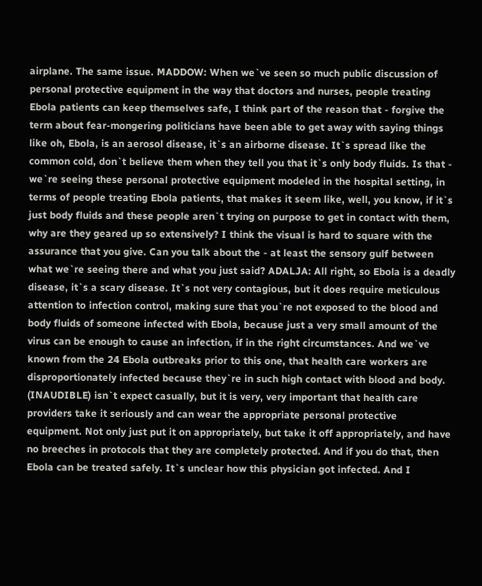airplane. The same issue. MADDOW: When we`ve seen so much public discussion of personal protective equipment in the way that doctors and nurses, people treating Ebola patients can keep themselves safe, I think part of the reason that - forgive the term about fear-mongering politicians have been able to get away with saying things like oh, Ebola, is an aerosol disease, it`s an airborne disease. It`s spread like the common cold, don`t believe them when they tell you that it`s only body fluids. Is that - we`re seeing these personal protective equipment modeled in the hospital setting, in terms of people treating Ebola patients, that makes it seem like, well, you know, if it`s just body fluids and these people aren`t trying on purpose to get in contact with them, why are they geared up so extensively? I think the visual is hard to square with the assurance that you give. Can you talk about the - at least the sensory gulf between what we`re seeing there and what you just said? ADALJA: All right, so Ebola is a deadly disease, it`s a scary disease. It`s not very contagious, but it does require meticulous attention to infection control, making sure that you`re not exposed to the blood and body fluids of someone infected with Ebola, because just a very small amount of the virus can be enough to cause an infection, if in the right circumstances. And we`ve known from the 24 Ebola outbreaks prior to this one, that health care workers are disproportionately infected because they`re in such high contact with blood and body. (INAUDIBLE) isn`t expect casually, but it is very, very important that health care providers take it seriously and can wear the appropriate personal protective equipment. Not only just put it on appropriately, but take it off appropriately, and have no breeches in protocols that they are completely protected. And if you do that, then Ebola can be treated safely. It`s unclear how this physician got infected. And I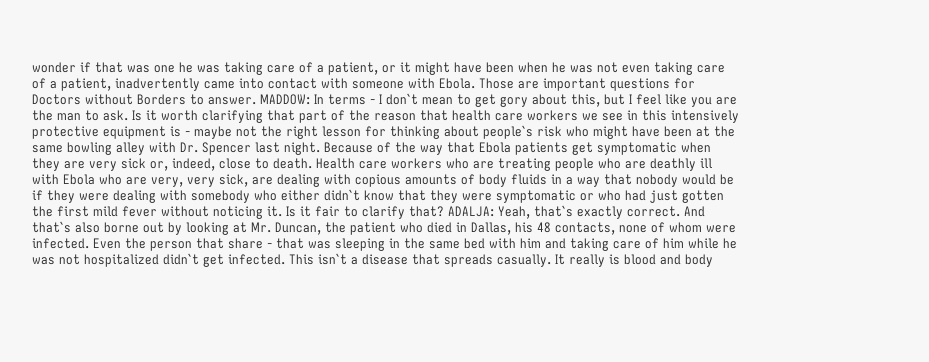wonder if that was one he was taking care of a patient, or it might have been when he was not even taking care of a patient, inadvertently came into contact with someone with Ebola. Those are important questions for Doctors without Borders to answer. MADDOW: In terms - I don`t mean to get gory about this, but I feel like you are the man to ask. Is it worth clarifying that part of the reason that health care workers we see in this intensively protective equipment is - maybe not the right lesson for thinking about people`s risk who might have been at the same bowling alley with Dr. Spencer last night. Because of the way that Ebola patients get symptomatic when they are very sick or, indeed, close to death. Health care workers who are treating people who are deathly ill with Ebola who are very, very sick, are dealing with copious amounts of body fluids in a way that nobody would be if they were dealing with somebody who either didn`t know that they were symptomatic or who had just gotten the first mild fever without noticing it. Is it fair to clarify that? ADALJA: Yeah, that`s exactly correct. And that`s also borne out by looking at Mr. Duncan, the patient who died in Dallas, his 48 contacts, none of whom were infected. Even the person that share - that was sleeping in the same bed with him and taking care of him while he was not hospitalized didn`t get infected. This isn`t a disease that spreads casually. It really is blood and body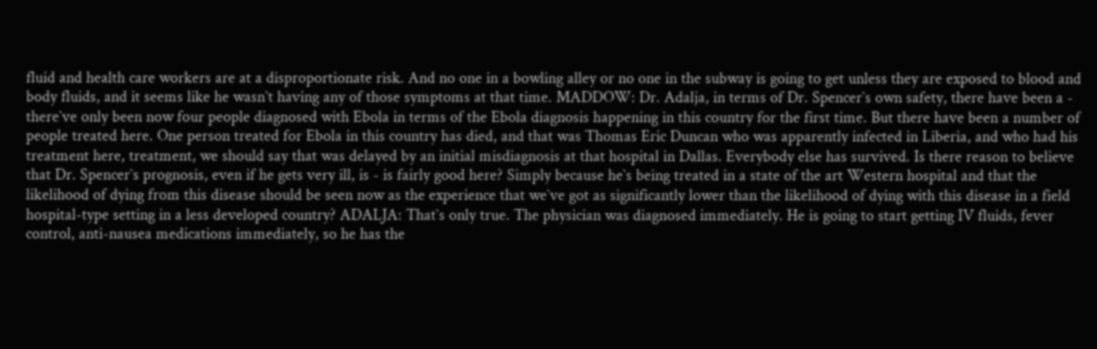fluid and health care workers are at a disproportionate risk. And no one in a bowling alley or no one in the subway is going to get unless they are exposed to blood and body fluids, and it seems like he wasn`t having any of those symptoms at that time. MADDOW: Dr. Adalja, in terms of Dr. Spencer`s own safety, there have been a - there`ve only been now four people diagnosed with Ebola in terms of the Ebola diagnosis happening in this country for the first time. But there have been a number of people treated here. One person treated for Ebola in this country has died, and that was Thomas Eric Duncan who was apparently infected in Liberia, and who had his treatment here, treatment, we should say that was delayed by an initial misdiagnosis at that hospital in Dallas. Everybody else has survived. Is there reason to believe that Dr. Spencer`s prognosis, even if he gets very ill, is - is fairly good here? Simply because he`s being treated in a state of the art Western hospital and that the likelihood of dying from this disease should be seen now as the experience that we`ve got as significantly lower than the likelihood of dying with this disease in a field hospital-type setting in a less developed country? ADALJA: That`s only true. The physician was diagnosed immediately. He is going to start getting IV fluids, fever control, anti-nausea medications immediately, so he has the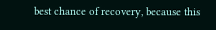best chance of recovery, because this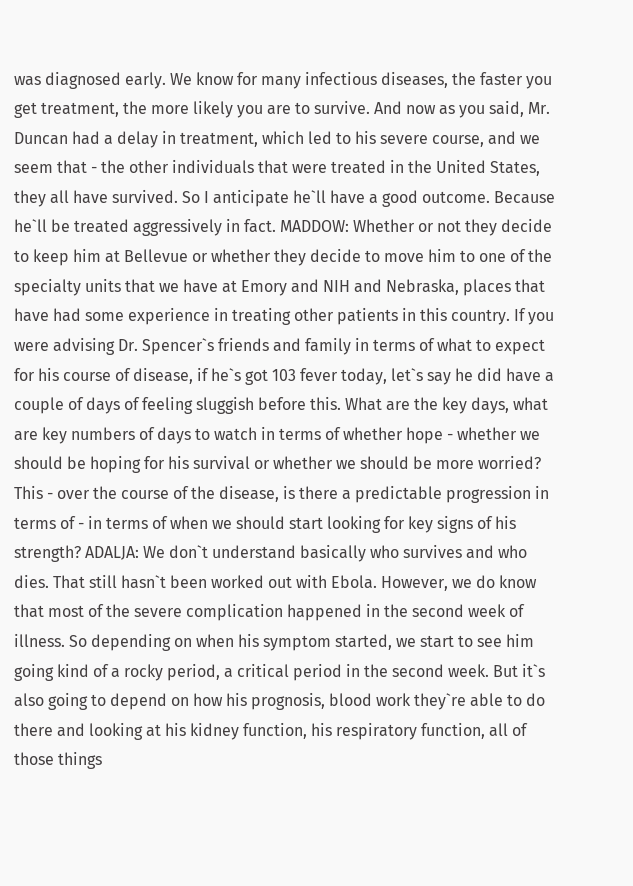was diagnosed early. We know for many infectious diseases, the faster you get treatment, the more likely you are to survive. And now as you said, Mr. Duncan had a delay in treatment, which led to his severe course, and we seem that - the other individuals that were treated in the United States, they all have survived. So I anticipate he`ll have a good outcome. Because he`ll be treated aggressively in fact. MADDOW: Whether or not they decide to keep him at Bellevue or whether they decide to move him to one of the specialty units that we have at Emory and NIH and Nebraska, places that have had some experience in treating other patients in this country. If you were advising Dr. Spencer`s friends and family in terms of what to expect for his course of disease, if he`s got 103 fever today, let`s say he did have a couple of days of feeling sluggish before this. What are the key days, what are key numbers of days to watch in terms of whether hope - whether we should be hoping for his survival or whether we should be more worried? This - over the course of the disease, is there a predictable progression in terms of - in terms of when we should start looking for key signs of his strength? ADALJA: We don`t understand basically who survives and who dies. That still hasn`t been worked out with Ebola. However, we do know that most of the severe complication happened in the second week of illness. So depending on when his symptom started, we start to see him going kind of a rocky period, a critical period in the second week. But it`s also going to depend on how his prognosis, blood work they`re able to do there and looking at his kidney function, his respiratory function, all of those things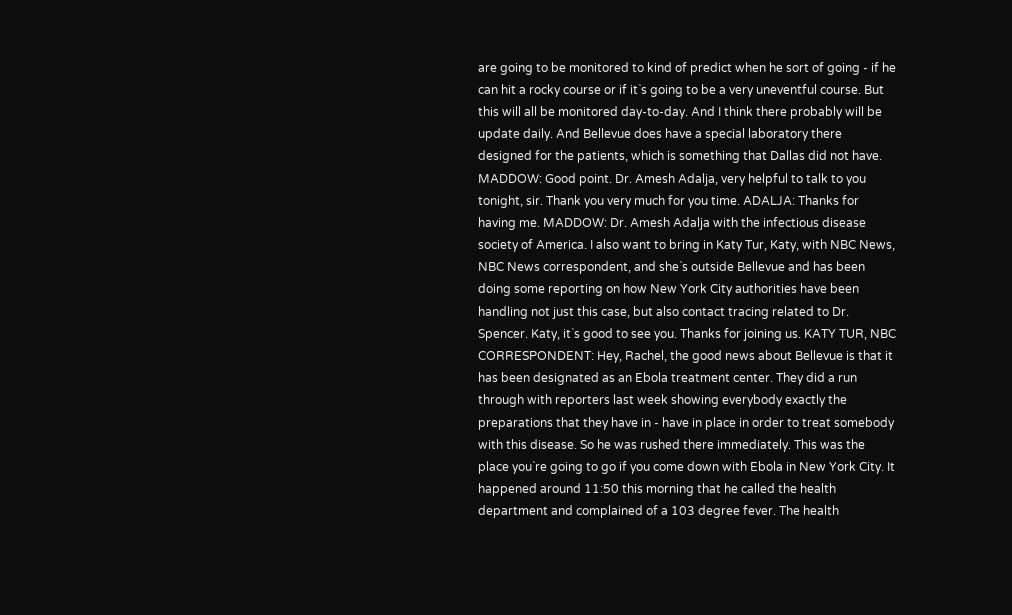are going to be monitored to kind of predict when he sort of going - if he can hit a rocky course or if it`s going to be a very uneventful course. But this will all be monitored day-to-day. And I think there probably will be update daily. And Bellevue does have a special laboratory there designed for the patients, which is something that Dallas did not have. MADDOW: Good point. Dr. Amesh Adalja, very helpful to talk to you tonight, sir. Thank you very much for you time. ADALJA: Thanks for having me. MADDOW: Dr. Amesh Adalja with the infectious disease society of America. I also want to bring in Katy Tur, Katy, with NBC News, NBC News correspondent, and she`s outside Bellevue and has been doing some reporting on how New York City authorities have been handling not just this case, but also contact tracing related to Dr. Spencer. Katy, it`s good to see you. Thanks for joining us. KATY TUR, NBC CORRESPONDENT: Hey, Rachel, the good news about Bellevue is that it has been designated as an Ebola treatment center. They did a run through with reporters last week showing everybody exactly the preparations that they have in - have in place in order to treat somebody with this disease. So he was rushed there immediately. This was the place you`re going to go if you come down with Ebola in New York City. It happened around 11:50 this morning that he called the health department and complained of a 103 degree fever. The health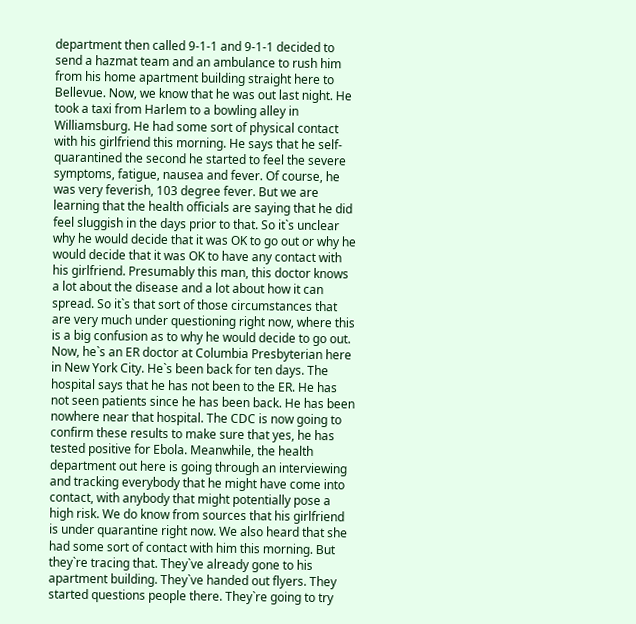department then called 9-1-1 and 9-1-1 decided to send a hazmat team and an ambulance to rush him from his home apartment building straight here to Bellevue. Now, we know that he was out last night. He took a taxi from Harlem to a bowling alley in Williamsburg. He had some sort of physical contact with his girlfriend this morning. He says that he self-quarantined the second he started to feel the severe symptoms, fatigue, nausea and fever. Of course, he was very feverish, 103 degree fever. But we are learning that the health officials are saying that he did feel sluggish in the days prior to that. So it`s unclear why he would decide that it was OK to go out or why he would decide that it was OK to have any contact with his girlfriend. Presumably this man, this doctor knows a lot about the disease and a lot about how it can spread. So it`s that sort of those circumstances that are very much under questioning right now, where this is a big confusion as to why he would decide to go out. Now, he`s an ER doctor at Columbia Presbyterian here in New York City. He`s been back for ten days. The hospital says that he has not been to the ER. He has not seen patients since he has been back. He has been nowhere near that hospital. The CDC is now going to confirm these results to make sure that yes, he has tested positive for Ebola. Meanwhile, the health department out here is going through an interviewing and tracking everybody that he might have come into contact, with anybody that might potentially pose a high risk. We do know from sources that his girlfriend is under quarantine right now. We also heard that she had some sort of contact with him this morning. But they`re tracing that. They`ve already gone to his apartment building. They`ve handed out flyers. They started questions people there. They`re going to try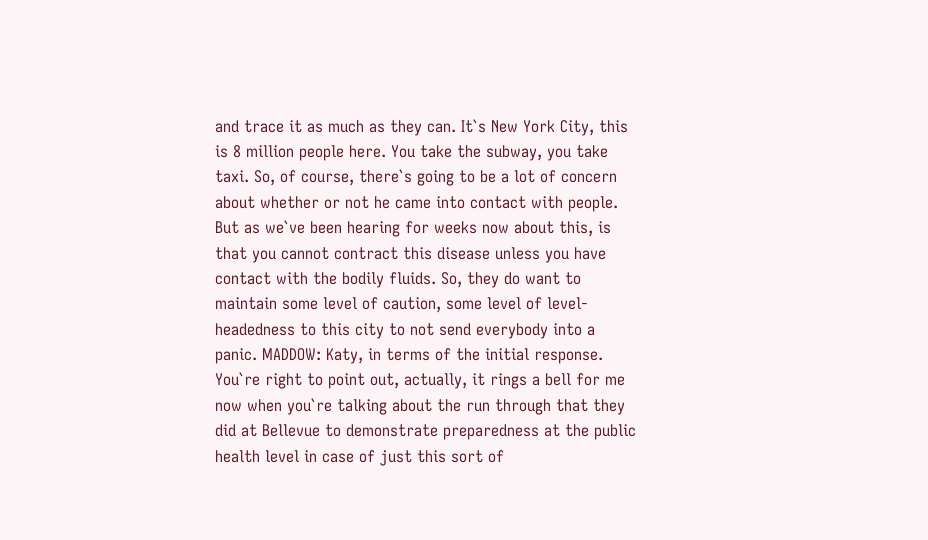and trace it as much as they can. It`s New York City, this is 8 million people here. You take the subway, you take taxi. So, of course, there`s going to be a lot of concern about whether or not he came into contact with people. But as we`ve been hearing for weeks now about this, is that you cannot contract this disease unless you have contact with the bodily fluids. So, they do want to maintain some level of caution, some level of level-headedness to this city to not send everybody into a panic. MADDOW: Katy, in terms of the initial response. You`re right to point out, actually, it rings a bell for me now when you`re talking about the run through that they did at Bellevue to demonstrate preparedness at the public health level in case of just this sort of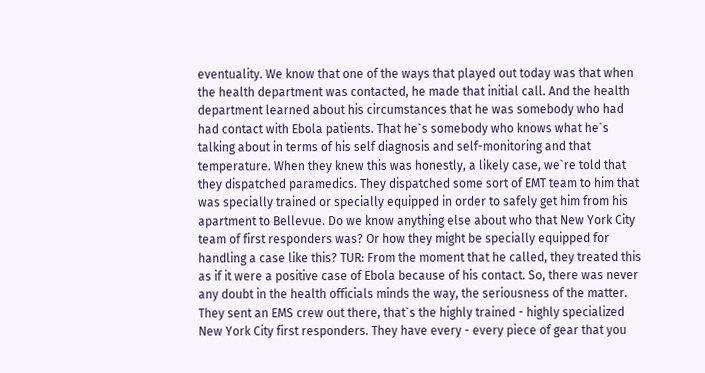eventuality. We know that one of the ways that played out today was that when the health department was contacted, he made that initial call. And the health department learned about his circumstances that he was somebody who had had contact with Ebola patients. That he`s somebody who knows what he`s talking about in terms of his self diagnosis and self-monitoring and that temperature. When they knew this was honestly, a likely case, we`re told that they dispatched paramedics. They dispatched some sort of EMT team to him that was specially trained or specially equipped in order to safely get him from his apartment to Bellevue. Do we know anything else about who that New York City team of first responders was? Or how they might be specially equipped for handling a case like this? TUR: From the moment that he called, they treated this as if it were a positive case of Ebola because of his contact. So, there was never any doubt in the health officials minds the way, the seriousness of the matter. They sent an EMS crew out there, that`s the highly trained - highly specialized New York City first responders. They have every - every piece of gear that you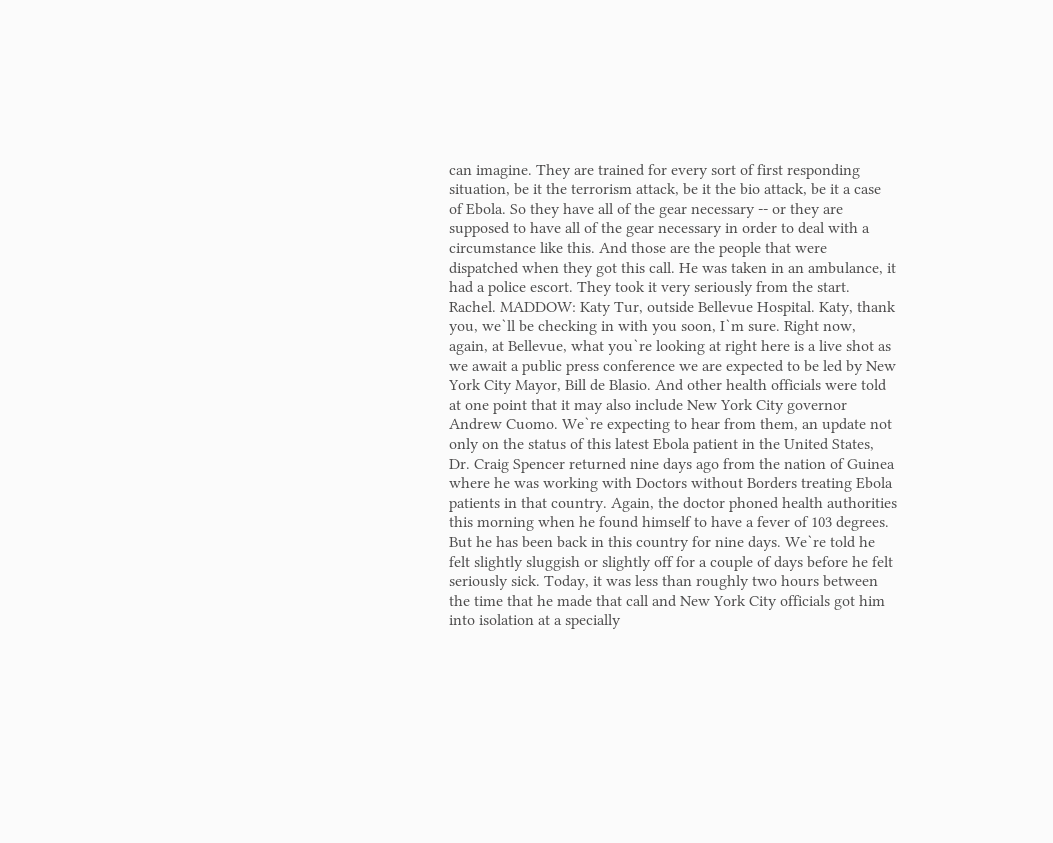can imagine. They are trained for every sort of first responding situation, be it the terrorism attack, be it the bio attack, be it a case of Ebola. So they have all of the gear necessary -- or they are supposed to have all of the gear necessary in order to deal with a circumstance like this. And those are the people that were dispatched when they got this call. He was taken in an ambulance, it had a police escort. They took it very seriously from the start. Rachel. MADDOW: Katy Tur, outside Bellevue Hospital. Katy, thank you, we`ll be checking in with you soon, I`m sure. Right now, again, at Bellevue, what you`re looking at right here is a live shot as we await a public press conference we are expected to be led by New York City Mayor, Bill de Blasio. And other health officials were told at one point that it may also include New York City governor Andrew Cuomo. We`re expecting to hear from them, an update not only on the status of this latest Ebola patient in the United States, Dr. Craig Spencer returned nine days ago from the nation of Guinea where he was working with Doctors without Borders treating Ebola patients in that country. Again, the doctor phoned health authorities this morning when he found himself to have a fever of 103 degrees. But he has been back in this country for nine days. We`re told he felt slightly sluggish or slightly off for a couple of days before he felt seriously sick. Today, it was less than roughly two hours between the time that he made that call and New York City officials got him into isolation at a specially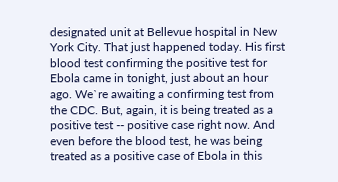designated unit at Bellevue hospital in New York City. That just happened today. His first blood test confirming the positive test for Ebola came in tonight, just about an hour ago. We`re awaiting a confirming test from the CDC. But, again, it is being treated as a positive test -- positive case right now. And even before the blood test, he was being treated as a positive case of Ebola in this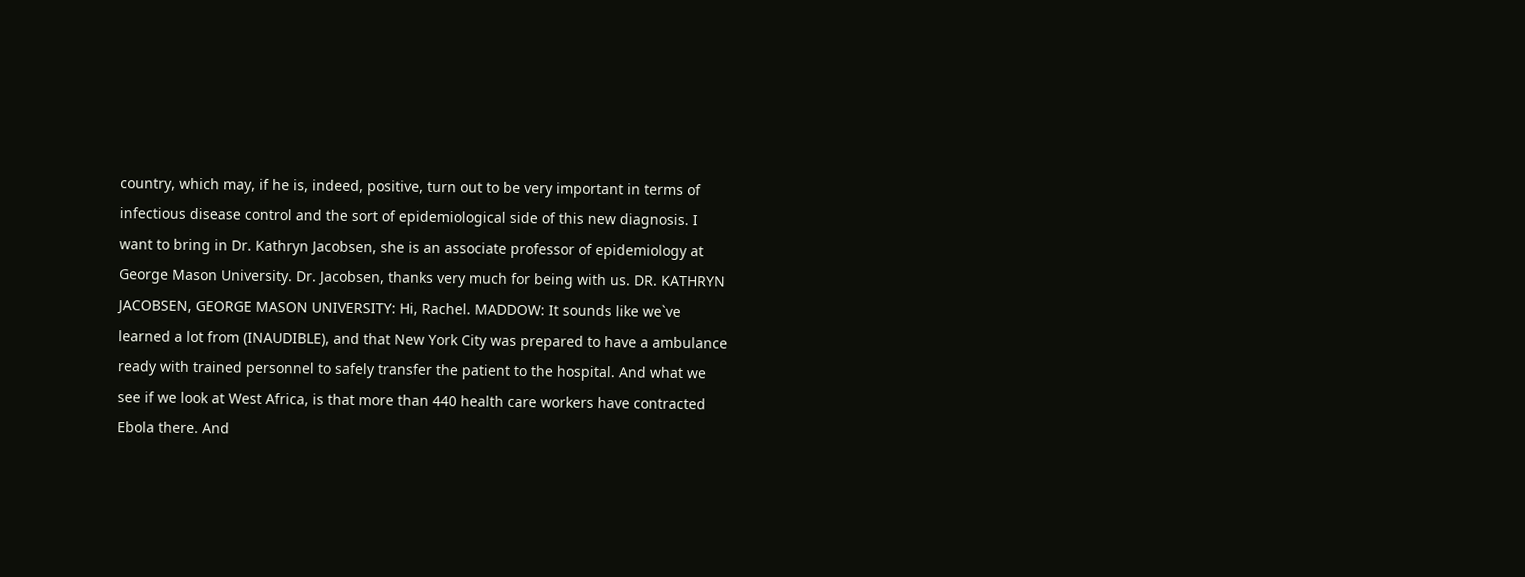country, which may, if he is, indeed, positive, turn out to be very important in terms of infectious disease control and the sort of epidemiological side of this new diagnosis. I want to bring in Dr. Kathryn Jacobsen, she is an associate professor of epidemiology at George Mason University. Dr. Jacobsen, thanks very much for being with us. DR. KATHRYN JACOBSEN, GEORGE MASON UNIVERSITY: Hi, Rachel. MADDOW: It sounds like we`ve learned a lot from (INAUDIBLE), and that New York City was prepared to have a ambulance ready with trained personnel to safely transfer the patient to the hospital. And what we see if we look at West Africa, is that more than 440 health care workers have contracted Ebola there. And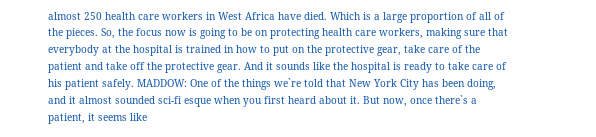almost 250 health care workers in West Africa have died. Which is a large proportion of all of the pieces. So, the focus now is going to be on protecting health care workers, making sure that everybody at the hospital is trained in how to put on the protective gear, take care of the patient and take off the protective gear. And it sounds like the hospital is ready to take care of his patient safely. MADDOW: One of the things we`re told that New York City has been doing, and it almost sounded sci-fi esque when you first heard about it. But now, once there`s a patient, it seems like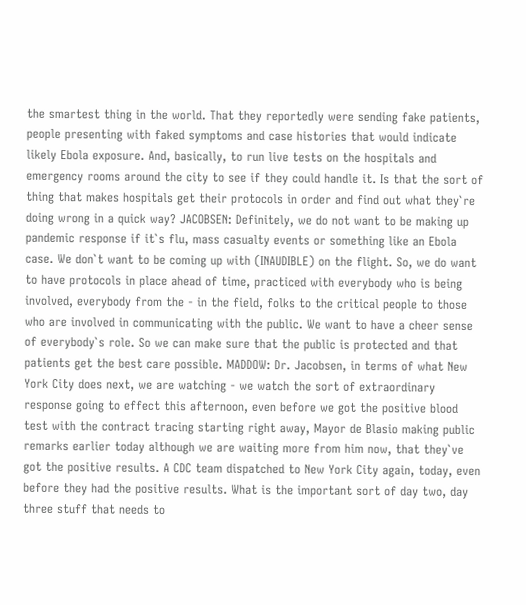the smartest thing in the world. That they reportedly were sending fake patients, people presenting with faked symptoms and case histories that would indicate likely Ebola exposure. And, basically, to run live tests on the hospitals and emergency rooms around the city to see if they could handle it. Is that the sort of thing that makes hospitals get their protocols in order and find out what they`re doing wrong in a quick way? JACOBSEN: Definitely, we do not want to be making up pandemic response if it`s flu, mass casualty events or something like an Ebola case. We don`t want to be coming up with (INAUDIBLE) on the flight. So, we do want to have protocols in place ahead of time, practiced with everybody who is being involved, everybody from the - in the field, folks to the critical people to those who are involved in communicating with the public. We want to have a cheer sense of everybody`s role. So we can make sure that the public is protected and that patients get the best care possible. MADDOW: Dr. Jacobsen, in terms of what New York City does next, we are watching - we watch the sort of extraordinary response going to effect this afternoon, even before we got the positive blood test with the contract tracing starting right away, Mayor de Blasio making public remarks earlier today although we are waiting more from him now, that they`ve got the positive results. A CDC team dispatched to New York City again, today, even before they had the positive results. What is the important sort of day two, day three stuff that needs to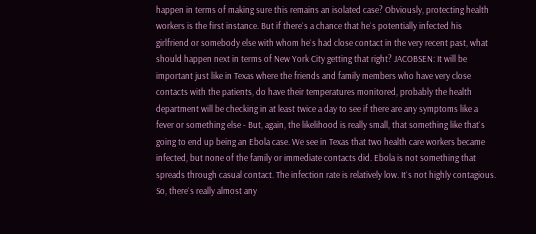happen in terms of making sure this remains an isolated case? Obviously, protecting health workers is the first instance. But if there`s a chance that he`s potentially infected his girlfriend or somebody else with whom he`s had close contact in the very recent past, what should happen next in terms of New York City getting that right? JACOBSEN: It will be important just like in Texas where the friends and family members who have very close contacts with the patients, do have their temperatures monitored, probably the health department will be checking in at least twice a day to see if there are any symptoms like a fever or something else - But, again, the likelihood is really small, that something like that`s going to end up being an Ebola case. We see in Texas that two health care workers became infected, but none of the family or immediate contacts did. Ebola is not something that spreads through casual contact. The infection rate is relatively low. It`s not highly contagious. So, there`s really almost any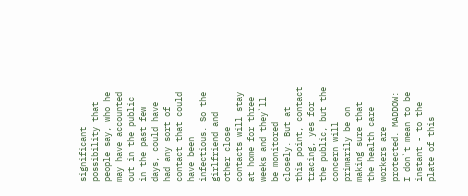significant possibility that people say, who he may have accounted out in the public in the past few days, could have had any sort of contact that could have been infectious. So the girlfriend and other close contacts will stay at home for three weeks and they`ll be monitored closely. But at this point, contact tracing, yes for the public, but the concern will primarily be on making sure that the health care workers are protected. MADDOW: I don`t mean to be instant - to the plate of this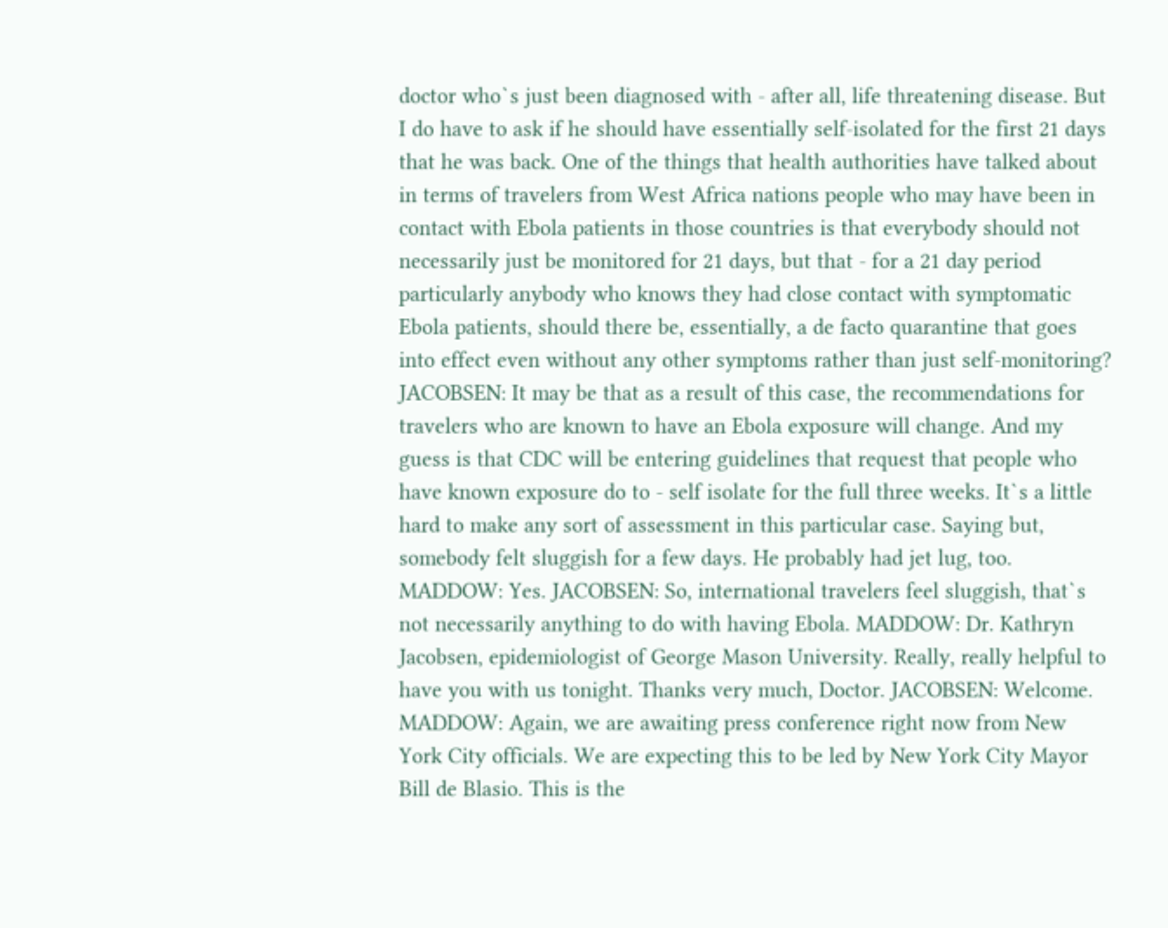doctor who`s just been diagnosed with - after all, life threatening disease. But I do have to ask if he should have essentially self-isolated for the first 21 days that he was back. One of the things that health authorities have talked about in terms of travelers from West Africa nations people who may have been in contact with Ebola patients in those countries is that everybody should not necessarily just be monitored for 21 days, but that - for a 21 day period particularly anybody who knows they had close contact with symptomatic Ebola patients, should there be, essentially, a de facto quarantine that goes into effect even without any other symptoms rather than just self-monitoring? JACOBSEN: It may be that as a result of this case, the recommendations for travelers who are known to have an Ebola exposure will change. And my guess is that CDC will be entering guidelines that request that people who have known exposure do to - self isolate for the full three weeks. It`s a little hard to make any sort of assessment in this particular case. Saying but, somebody felt sluggish for a few days. He probably had jet lug, too. MADDOW: Yes. JACOBSEN: So, international travelers feel sluggish, that`s not necessarily anything to do with having Ebola. MADDOW: Dr. Kathryn Jacobsen, epidemiologist of George Mason University. Really, really helpful to have you with us tonight. Thanks very much, Doctor. JACOBSEN: Welcome. MADDOW: Again, we are awaiting press conference right now from New York City officials. We are expecting this to be led by New York City Mayor Bill de Blasio. This is the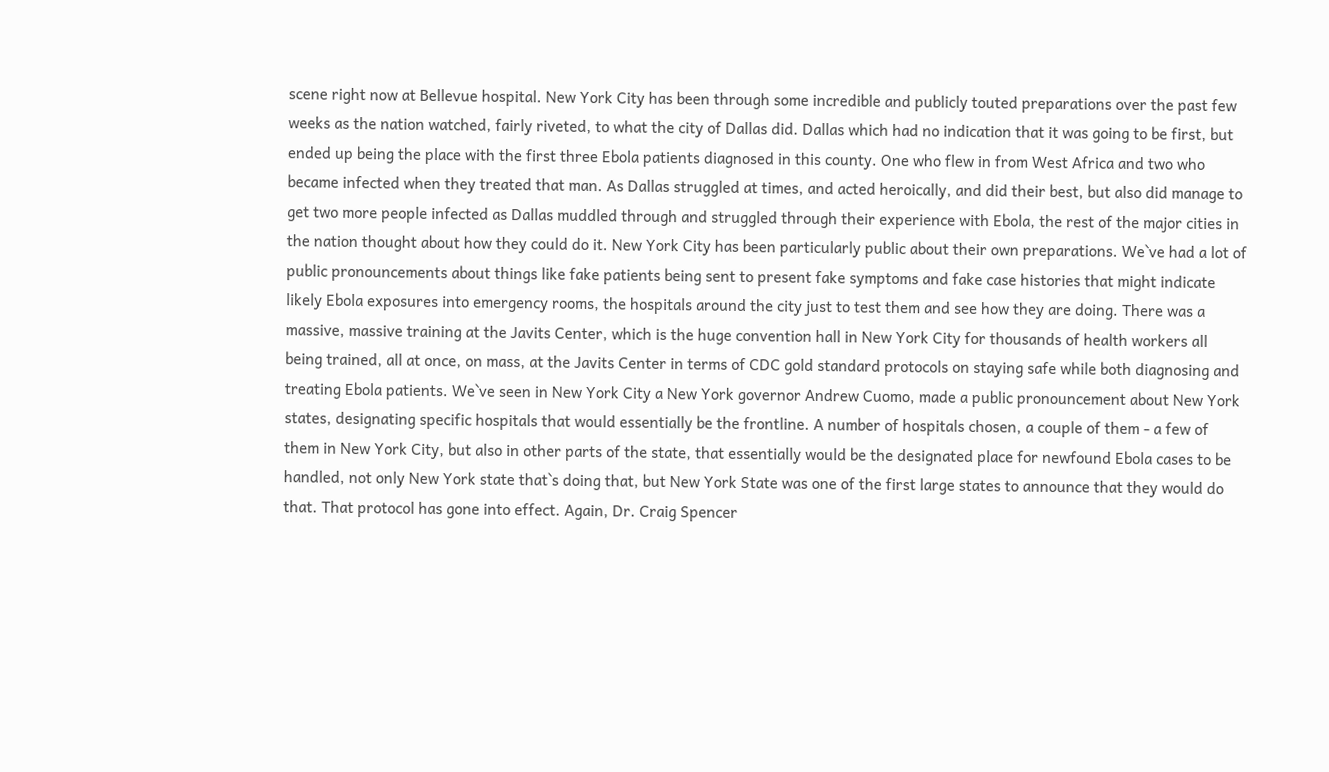scene right now at Bellevue hospital. New York City has been through some incredible and publicly touted preparations over the past few weeks as the nation watched, fairly riveted, to what the city of Dallas did. Dallas which had no indication that it was going to be first, but ended up being the place with the first three Ebola patients diagnosed in this county. One who flew in from West Africa and two who became infected when they treated that man. As Dallas struggled at times, and acted heroically, and did their best, but also did manage to get two more people infected as Dallas muddled through and struggled through their experience with Ebola, the rest of the major cities in the nation thought about how they could do it. New York City has been particularly public about their own preparations. We`ve had a lot of public pronouncements about things like fake patients being sent to present fake symptoms and fake case histories that might indicate likely Ebola exposures into emergency rooms, the hospitals around the city just to test them and see how they are doing. There was a massive, massive training at the Javits Center, which is the huge convention hall in New York City for thousands of health workers all being trained, all at once, on mass, at the Javits Center in terms of CDC gold standard protocols on staying safe while both diagnosing and treating Ebola patients. We`ve seen in New York City a New York governor Andrew Cuomo, made a public pronouncement about New York states, designating specific hospitals that would essentially be the frontline. A number of hospitals chosen, a couple of them - a few of them in New York City, but also in other parts of the state, that essentially would be the designated place for newfound Ebola cases to be handled, not only New York state that`s doing that, but New York State was one of the first large states to announce that they would do that. That protocol has gone into effect. Again, Dr. Craig Spencer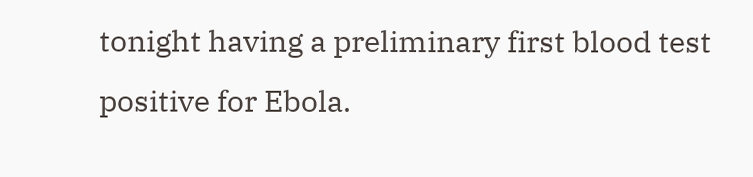tonight having a preliminary first blood test positive for Ebola.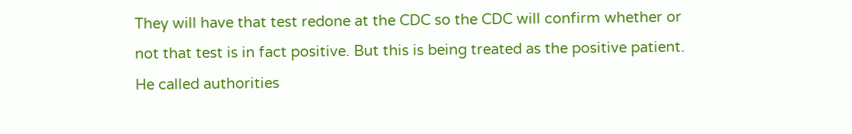They will have that test redone at the CDC so the CDC will confirm whether or not that test is in fact positive. But this is being treated as the positive patient. He called authorities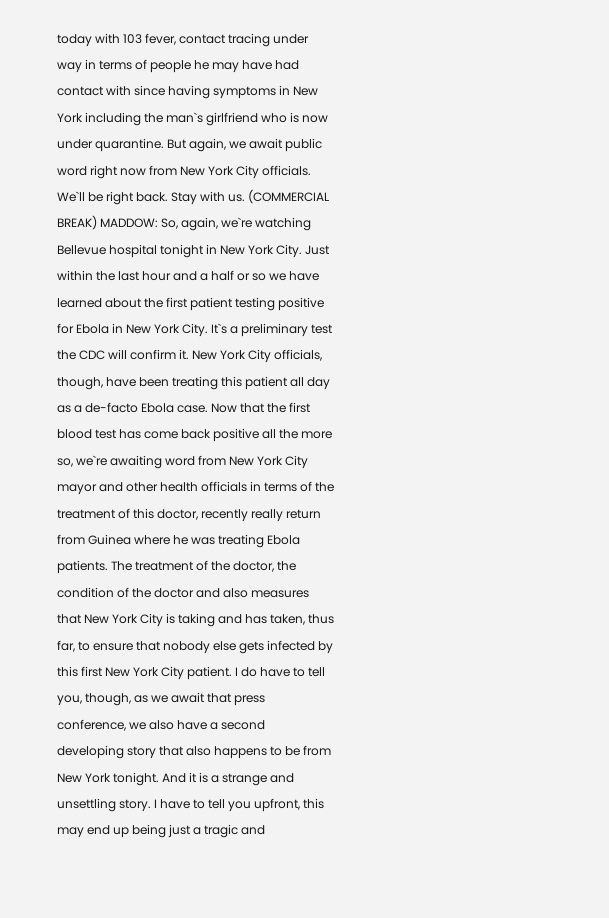today with 103 fever, contact tracing under way in terms of people he may have had contact with since having symptoms in New York including the man`s girlfriend who is now under quarantine. But again, we await public word right now from New York City officials. We`ll be right back. Stay with us. (COMMERCIAL BREAK) MADDOW: So, again, we`re watching Bellevue hospital tonight in New York City. Just within the last hour and a half or so we have learned about the first patient testing positive for Ebola in New York City. It`s a preliminary test the CDC will confirm it. New York City officials, though, have been treating this patient all day as a de-facto Ebola case. Now that the first blood test has come back positive all the more so, we`re awaiting word from New York City mayor and other health officials in terms of the treatment of this doctor, recently really return from Guinea where he was treating Ebola patients. The treatment of the doctor, the condition of the doctor and also measures that New York City is taking and has taken, thus far, to ensure that nobody else gets infected by this first New York City patient. I do have to tell you, though, as we await that press conference, we also have a second developing story that also happens to be from New York tonight. And it is a strange and unsettling story. I have to tell you upfront, this may end up being just a tragic and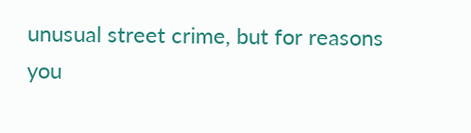unusual street crime, but for reasons you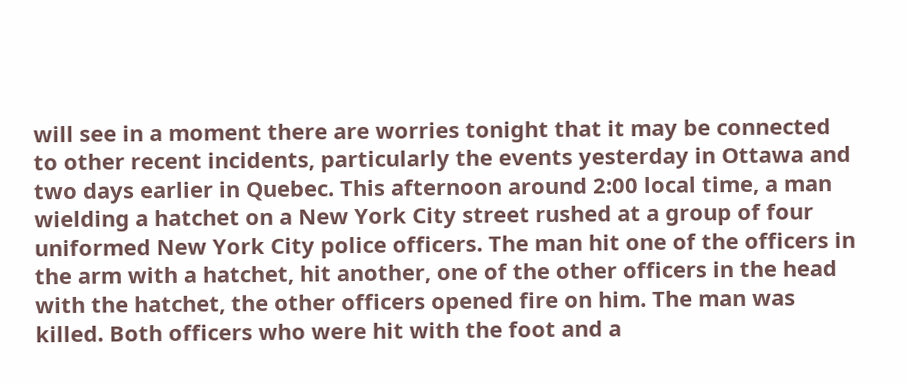will see in a moment there are worries tonight that it may be connected to other recent incidents, particularly the events yesterday in Ottawa and two days earlier in Quebec. This afternoon around 2:00 local time, a man wielding a hatchet on a New York City street rushed at a group of four uniformed New York City police officers. The man hit one of the officers in the arm with a hatchet, hit another, one of the other officers in the head with the hatchet, the other officers opened fire on him. The man was killed. Both officers who were hit with the foot and a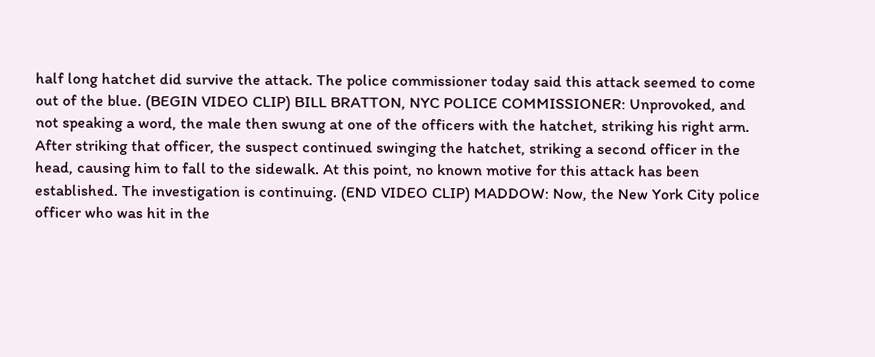half long hatchet did survive the attack. The police commissioner today said this attack seemed to come out of the blue. (BEGIN VIDEO CLIP) BILL BRATTON, NYC POLICE COMMISSIONER: Unprovoked, and not speaking a word, the male then swung at one of the officers with the hatchet, striking his right arm. After striking that officer, the suspect continued swinging the hatchet, striking a second officer in the head, causing him to fall to the sidewalk. At this point, no known motive for this attack has been established. The investigation is continuing. (END VIDEO CLIP) MADDOW: Now, the New York City police officer who was hit in the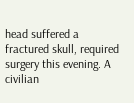head suffered a fractured skull, required surgery this evening. A civilian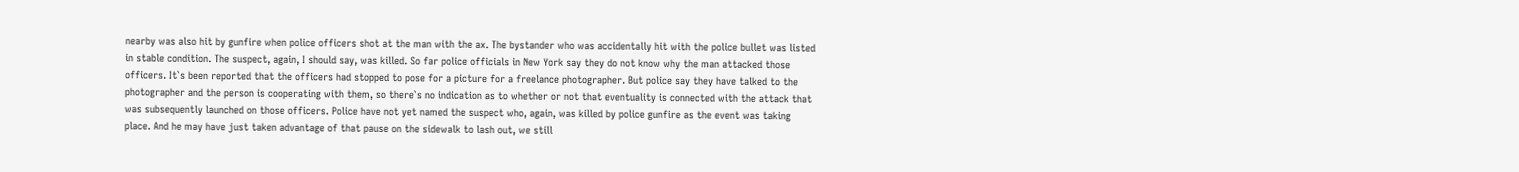nearby was also hit by gunfire when police officers shot at the man with the ax. The bystander who was accidentally hit with the police bullet was listed in stable condition. The suspect, again, I should say, was killed. So far police officials in New York say they do not know why the man attacked those officers. It`s been reported that the officers had stopped to pose for a picture for a freelance photographer. But police say they have talked to the photographer and the person is cooperating with them, so there`s no indication as to whether or not that eventuality is connected with the attack that was subsequently launched on those officers. Police have not yet named the suspect who, again, was killed by police gunfire as the event was taking place. And he may have just taken advantage of that pause on the sidewalk to lash out, we still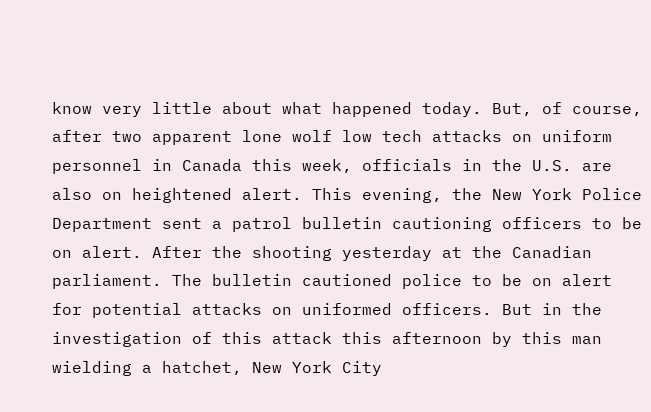know very little about what happened today. But, of course, after two apparent lone wolf low tech attacks on uniform personnel in Canada this week, officials in the U.S. are also on heightened alert. This evening, the New York Police Department sent a patrol bulletin cautioning officers to be on alert. After the shooting yesterday at the Canadian parliament. The bulletin cautioned police to be on alert for potential attacks on uniformed officers. But in the investigation of this attack this afternoon by this man wielding a hatchet, New York City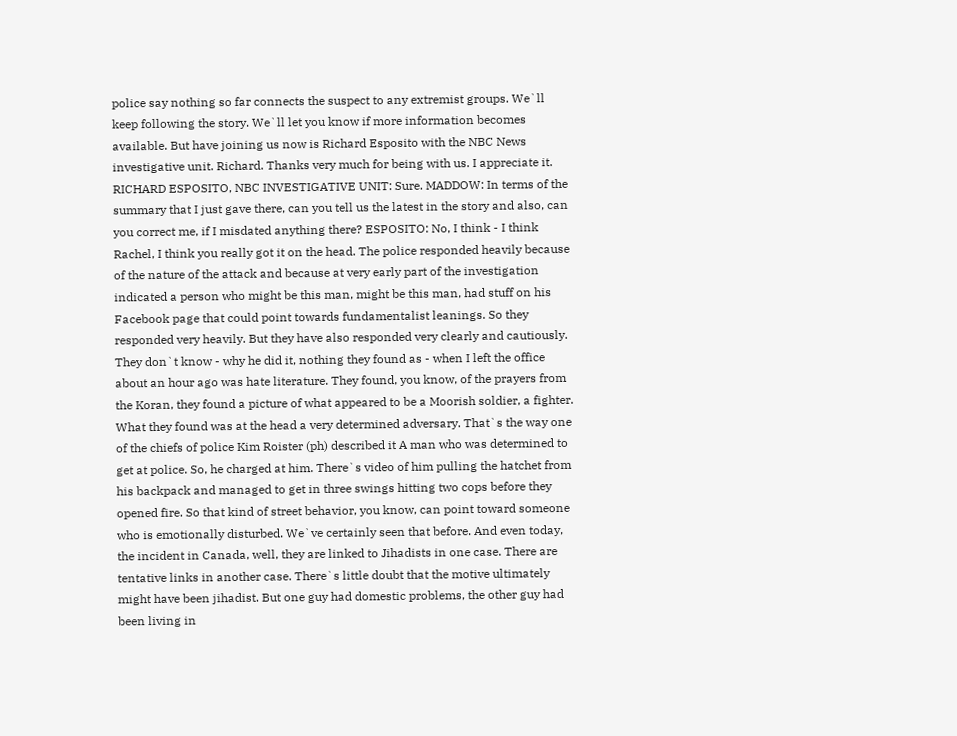police say nothing so far connects the suspect to any extremist groups. We`ll keep following the story. We`ll let you know if more information becomes available. But have joining us now is Richard Esposito with the NBC News investigative unit. Richard. Thanks very much for being with us. I appreciate it. RICHARD ESPOSITO, NBC INVESTIGATIVE UNIT: Sure. MADDOW: In terms of the summary that I just gave there, can you tell us the latest in the story and also, can you correct me, if I misdated anything there? ESPOSITO: No, I think - I think Rachel, I think you really got it on the head. The police responded heavily because of the nature of the attack and because at very early part of the investigation indicated a person who might be this man, might be this man, had stuff on his Facebook page that could point towards fundamentalist leanings. So they responded very heavily. But they have also responded very clearly and cautiously. They don`t know - why he did it, nothing they found as - when I left the office about an hour ago was hate literature. They found, you know, of the prayers from the Koran, they found a picture of what appeared to be a Moorish soldier, a fighter. What they found was at the head a very determined adversary. That`s the way one of the chiefs of police Kim Roister (ph) described it A man who was determined to get at police. So, he charged at him. There`s video of him pulling the hatchet from his backpack and managed to get in three swings hitting two cops before they opened fire. So that kind of street behavior, you know, can point toward someone who is emotionally disturbed. We`ve certainly seen that before. And even today, the incident in Canada, well, they are linked to Jihadists in one case. There are tentative links in another case. There`s little doubt that the motive ultimately might have been jihadist. But one guy had domestic problems, the other guy had been living in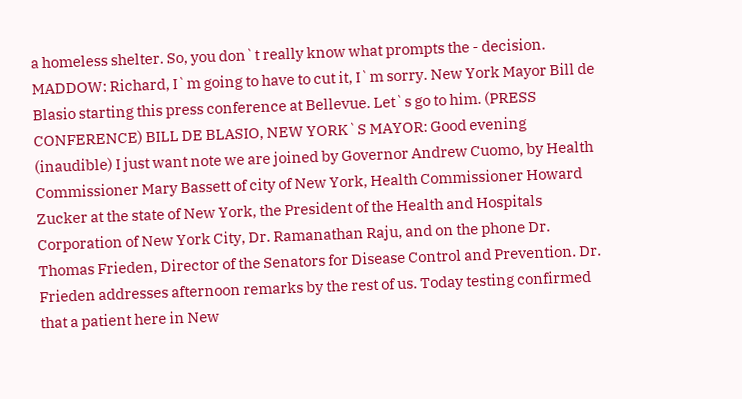a homeless shelter. So, you don`t really know what prompts the - decision. MADDOW: Richard, I`m going to have to cut it, I`m sorry. New York Mayor Bill de Blasio starting this press conference at Bellevue. Let`s go to him. (PRESS CONFERENCE) BILL DE BLASIO, NEW YORK`S MAYOR: Good evening (inaudible) I just want note we are joined by Governor Andrew Cuomo, by Health Commissioner Mary Bassett of city of New York, Health Commissioner Howard Zucker at the state of New York, the President of the Health and Hospitals Corporation of New York City, Dr. Ramanathan Raju, and on the phone Dr. Thomas Frieden, Director of the Senators for Disease Control and Prevention. Dr. Frieden addresses afternoon remarks by the rest of us. Today testing confirmed that a patient here in New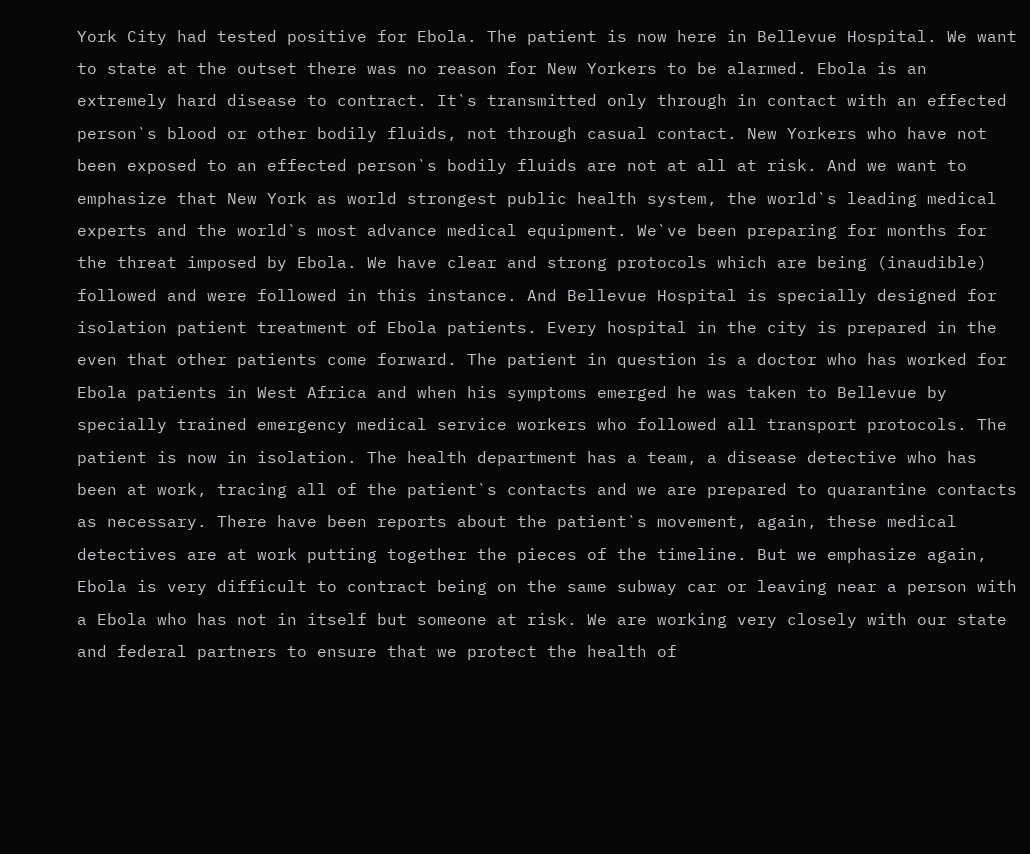York City had tested positive for Ebola. The patient is now here in Bellevue Hospital. We want to state at the outset there was no reason for New Yorkers to be alarmed. Ebola is an extremely hard disease to contract. It`s transmitted only through in contact with an effected person`s blood or other bodily fluids, not through casual contact. New Yorkers who have not been exposed to an effected person`s bodily fluids are not at all at risk. And we want to emphasize that New York as world strongest public health system, the world`s leading medical experts and the world`s most advance medical equipment. We`ve been preparing for months for the threat imposed by Ebola. We have clear and strong protocols which are being (inaudible) followed and were followed in this instance. And Bellevue Hospital is specially designed for isolation patient treatment of Ebola patients. Every hospital in the city is prepared in the even that other patients come forward. The patient in question is a doctor who has worked for Ebola patients in West Africa and when his symptoms emerged he was taken to Bellevue by specially trained emergency medical service workers who followed all transport protocols. The patient is now in isolation. The health department has a team, a disease detective who has been at work, tracing all of the patient`s contacts and we are prepared to quarantine contacts as necessary. There have been reports about the patient`s movement, again, these medical detectives are at work putting together the pieces of the timeline. But we emphasize again, Ebola is very difficult to contract being on the same subway car or leaving near a person with a Ebola who has not in itself but someone at risk. We are working very closely with our state and federal partners to ensure that we protect the health of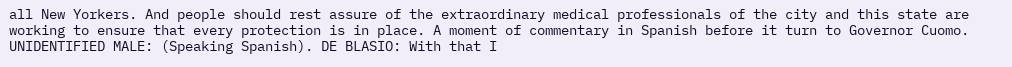all New Yorkers. And people should rest assure of the extraordinary medical professionals of the city and this state are working to ensure that every protection is in place. A moment of commentary in Spanish before it turn to Governor Cuomo. UNIDENTIFIED MALE: (Speaking Spanish). DE BLASIO: With that I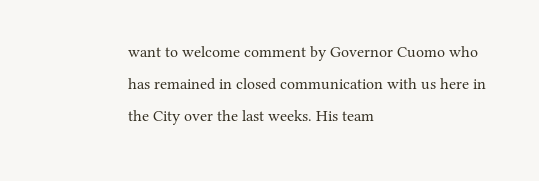want to welcome comment by Governor Cuomo who has remained in closed communication with us here in the City over the last weeks. His team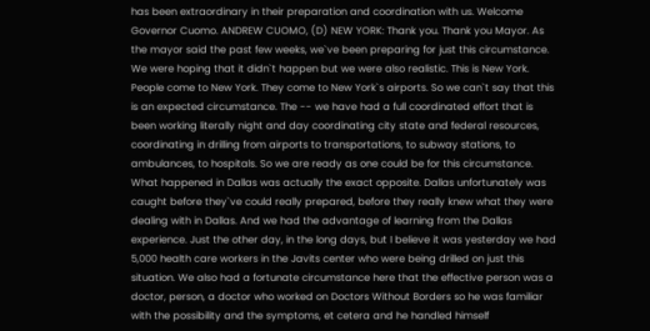has been extraordinary in their preparation and coordination with us. Welcome Governor Cuomo. ANDREW CUOMO, (D) NEW YORK: Thank you. Thank you Mayor. As the mayor said the past few weeks, we`ve been preparing for just this circumstance. We were hoping that it didn`t happen but we were also realistic. This is New York. People come to New York. They come to New York`s airports. So we can`t say that this is an expected circumstance. The -- we have had a full coordinated effort that is been working literally night and day coordinating city state and federal resources, coordinating in drilling from airports to transportations, to subway stations, to ambulances, to hospitals. So we are ready as one could be for this circumstance. What happened in Dallas was actually the exact opposite. Dallas unfortunately was caught before they`ve could really prepared, before they really knew what they were dealing with in Dallas. And we had the advantage of learning from the Dallas experience. Just the other day, in the long days, but I believe it was yesterday we had 5,000 health care workers in the Javits center who were being drilled on just this situation. We also had a fortunate circumstance here that the effective person was a doctor, person, a doctor who worked on Doctors Without Borders so he was familiar with the possibility and the symptoms, et cetera and he handled himself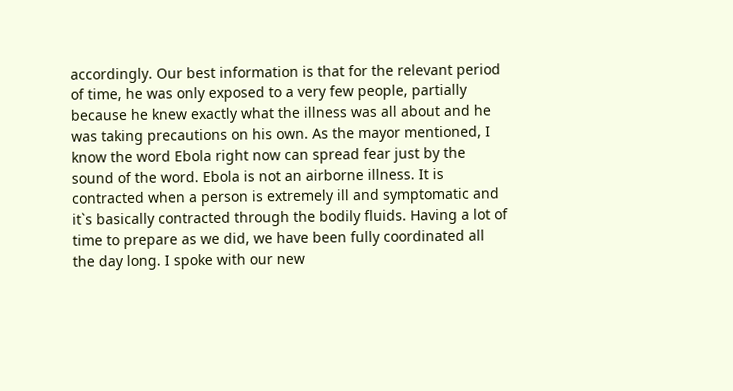accordingly. Our best information is that for the relevant period of time, he was only exposed to a very few people, partially because he knew exactly what the illness was all about and he was taking precautions on his own. As the mayor mentioned, I know the word Ebola right now can spread fear just by the sound of the word. Ebola is not an airborne illness. It is contracted when a person is extremely ill and symptomatic and it`s basically contracted through the bodily fluids. Having a lot of time to prepare as we did, we have been fully coordinated all the day long. I spoke with our new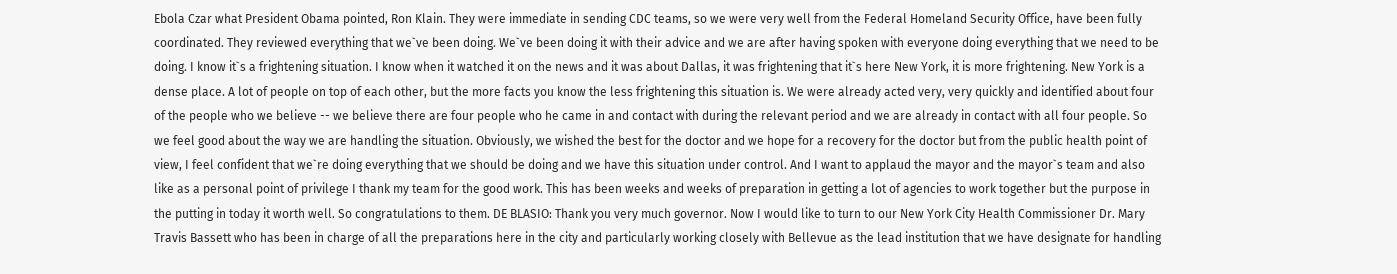Ebola Czar what President Obama pointed, Ron Klain. They were immediate in sending CDC teams, so we were very well from the Federal Homeland Security Office, have been fully coordinated. They reviewed everything that we`ve been doing. We`ve been doing it with their advice and we are after having spoken with everyone doing everything that we need to be doing. I know it`s a frightening situation. I know when it watched it on the news and it was about Dallas, it was frightening that it`s here New York, it is more frightening. New York is a dense place. A lot of people on top of each other, but the more facts you know the less frightening this situation is. We were already acted very, very quickly and identified about four of the people who we believe -- we believe there are four people who he came in and contact with during the relevant period and we are already in contact with all four people. So we feel good about the way we are handling the situation. Obviously, we wished the best for the doctor and we hope for a recovery for the doctor but from the public health point of view, I feel confident that we`re doing everything that we should be doing and we have this situation under control. And I want to applaud the mayor and the mayor`s team and also like as a personal point of privilege I thank my team for the good work. This has been weeks and weeks of preparation in getting a lot of agencies to work together but the purpose in the putting in today it worth well. So congratulations to them. DE BLASIO: Thank you very much governor. Now I would like to turn to our New York City Health Commissioner Dr. Mary Travis Bassett who has been in charge of all the preparations here in the city and particularly working closely with Bellevue as the lead institution that we have designate for handling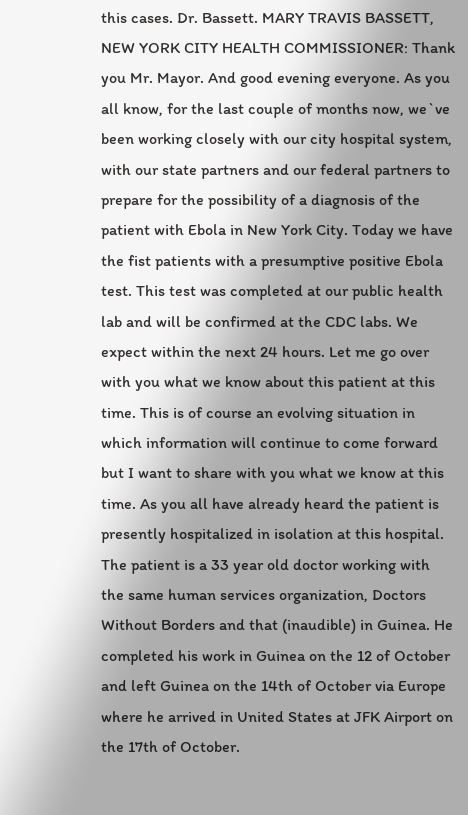this cases. Dr. Bassett. MARY TRAVIS BASSETT, NEW YORK CITY HEALTH COMMISSIONER: Thank you Mr. Mayor. And good evening everyone. As you all know, for the last couple of months now, we`ve been working closely with our city hospital system, with our state partners and our federal partners to prepare for the possibility of a diagnosis of the patient with Ebola in New York City. Today we have the fist patients with a presumptive positive Ebola test. This test was completed at our public health lab and will be confirmed at the CDC labs. We expect within the next 24 hours. Let me go over with you what we know about this patient at this time. This is of course an evolving situation in which information will continue to come forward but I want to share with you what we know at this time. As you all have already heard the patient is presently hospitalized in isolation at this hospital. The patient is a 33 year old doctor working with the same human services organization, Doctors Without Borders and that (inaudible) in Guinea. He completed his work in Guinea on the 12 of October and left Guinea on the 14th of October via Europe where he arrived in United States at JFK Airport on the 17th of October.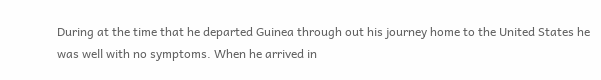During at the time that he departed Guinea through out his journey home to the United States he was well with no symptoms. When he arrived in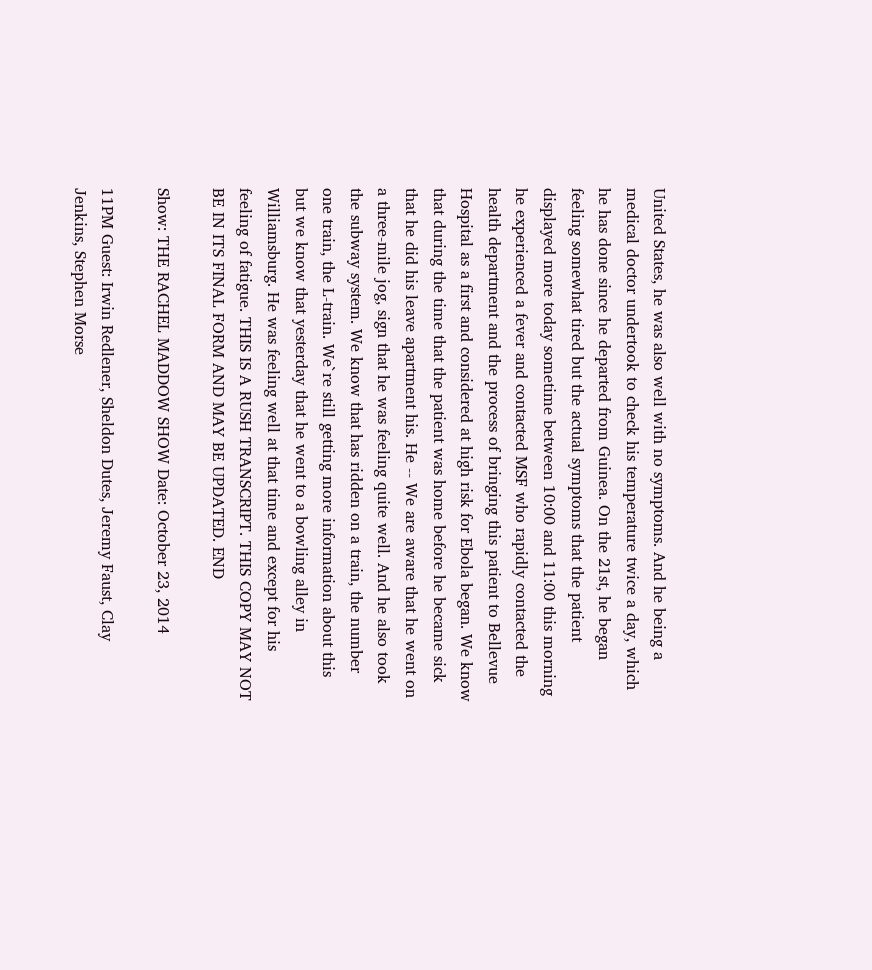United States, he was also well with no symptoms. And he being a medical doctor undertook to check his temperature twice a day, which he has done since he departed from Guinea. On the 21st, he began feeling somewhat tired but the actual symptoms that the patient displayed more today sometime between 10:00 and 11:00 this morning he experienced a fever and contacted MSF who rapidly contacted the health department and the process of bringing this patient to Bellevue Hospital as a first and considered at high risk for Ebola began. We know that during the time that the patient was home before he became sick that he did his leave apartment his. He -- We are aware that he went on a three-mile jog, sign that he was feeling quite well. And he also took the subway system. We know that has ridden on a train, the number one train, the L-train. We`re still getting more information about this but we know that yesterday that he went to a bowling alley in Williamsburg. He was feeling well at that time and except for his feeling of fatigue. THIS IS A RUSH TRANSCRIPT. THIS COPY MAY NOT BE IN ITS FINAL FORM AND MAY BE UPDATED. END

Show: THE RACHEL MADDOW SHOW Date: October 23, 2014

11PM Guest: Irwin Redlener, Sheldon Dutes, Jeremy Faust, Clay Jenkins, Stephen Morse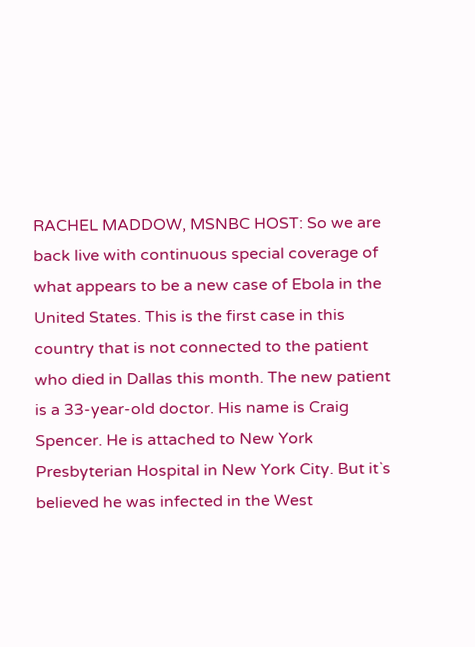RACHEL MADDOW, MSNBC HOST: So we are back live with continuous special coverage of what appears to be a new case of Ebola in the United States. This is the first case in this country that is not connected to the patient who died in Dallas this month. The new patient is a 33-year-old doctor. His name is Craig Spencer. He is attached to New York Presbyterian Hospital in New York City. But it`s believed he was infected in the West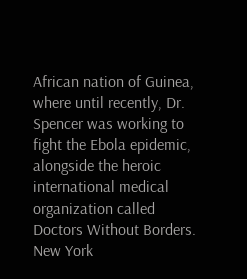African nation of Guinea, where until recently, Dr. Spencer was working to fight the Ebola epidemic, alongside the heroic international medical organization called Doctors Without Borders. New York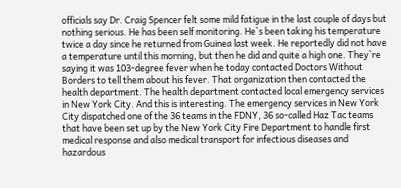officials say Dr. Craig Spencer felt some mild fatigue in the last couple of days but nothing serious. He has been self monitoring. He`s been taking his temperature twice a day since he returned from Guinea last week. He reportedly did not have a temperature until this morning, but then he did and quite a high one. They`re saying it was 103-degree fever when he today contacted Doctors Without Borders to tell them about his fever. That organization then contacted the health department. The health department contacted local emergency services in New York City. And this is interesting. The emergency services in New York City dispatched one of the 36 teams in the FDNY, 36 so-called Haz Tac teams that have been set up by the New York City Fire Department to handle first medical response and also medical transport for infectious diseases and hazardous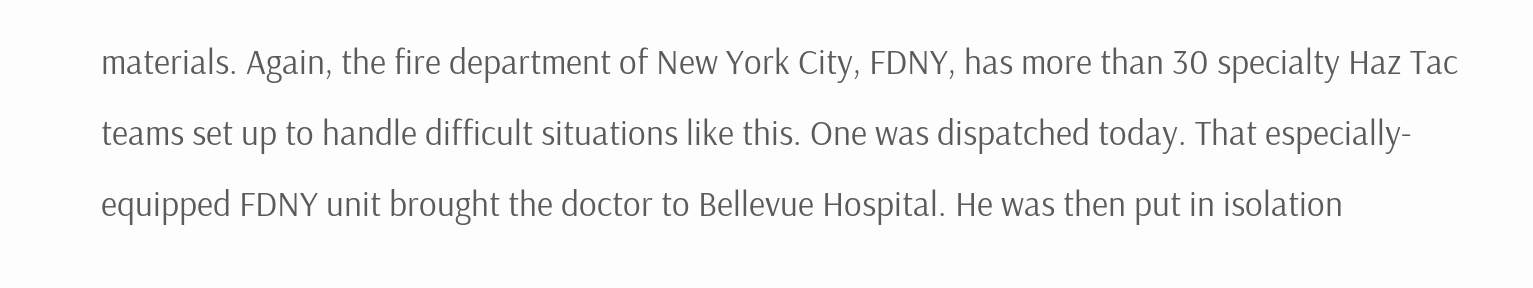materials. Again, the fire department of New York City, FDNY, has more than 30 specialty Haz Tac teams set up to handle difficult situations like this. One was dispatched today. That especially-equipped FDNY unit brought the doctor to Bellevue Hospital. He was then put in isolation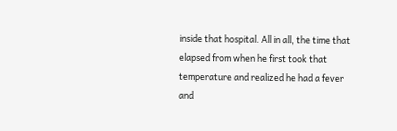inside that hospital. All in all, the time that elapsed from when he first took that temperature and realized he had a fever and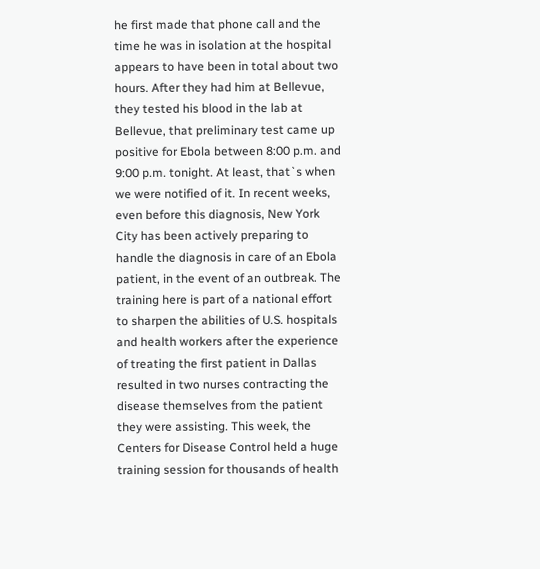he first made that phone call and the time he was in isolation at the hospital appears to have been in total about two hours. After they had him at Bellevue, they tested his blood in the lab at Bellevue, that preliminary test came up positive for Ebola between 8:00 p.m. and 9:00 p.m. tonight. At least, that`s when we were notified of it. In recent weeks, even before this diagnosis, New York City has been actively preparing to handle the diagnosis in care of an Ebola patient, in the event of an outbreak. The training here is part of a national effort to sharpen the abilities of U.S. hospitals and health workers after the experience of treating the first patient in Dallas resulted in two nurses contracting the disease themselves from the patient they were assisting. This week, the Centers for Disease Control held a huge training session for thousands of health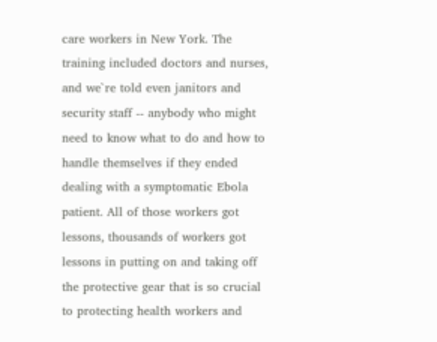care workers in New York. The training included doctors and nurses, and we`re told even janitors and security staff -- anybody who might need to know what to do and how to handle themselves if they ended dealing with a symptomatic Ebola patient. All of those workers got lessons, thousands of workers got lessons in putting on and taking off the protective gear that is so crucial to protecting health workers and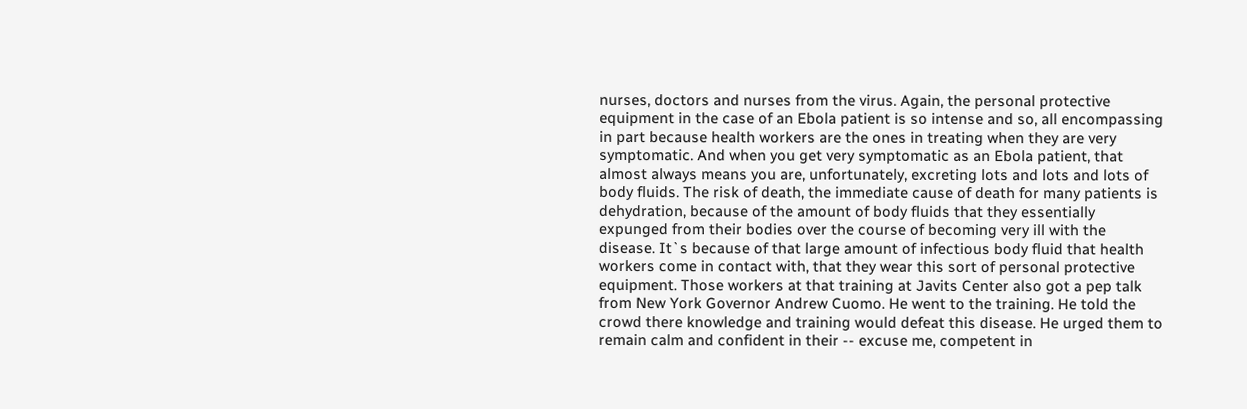nurses, doctors and nurses from the virus. Again, the personal protective equipment in the case of an Ebola patient is so intense and so, all encompassing in part because health workers are the ones in treating when they are very symptomatic. And when you get very symptomatic as an Ebola patient, that almost always means you are, unfortunately, excreting lots and lots and lots of body fluids. The risk of death, the immediate cause of death for many patients is dehydration, because of the amount of body fluids that they essentially expunged from their bodies over the course of becoming very ill with the disease. It`s because of that large amount of infectious body fluid that health workers come in contact with, that they wear this sort of personal protective equipment. Those workers at that training at Javits Center also got a pep talk from New York Governor Andrew Cuomo. He went to the training. He told the crowd there knowledge and training would defeat this disease. He urged them to remain calm and confident in their -- excuse me, competent in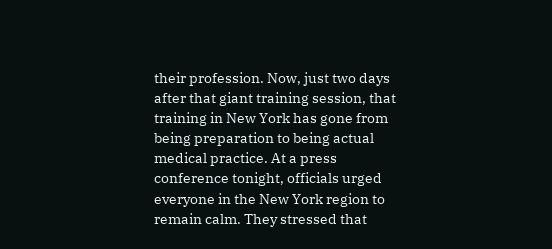their profession. Now, just two days after that giant training session, that training in New York has gone from being preparation to being actual medical practice. At a press conference tonight, officials urged everyone in the New York region to remain calm. They stressed that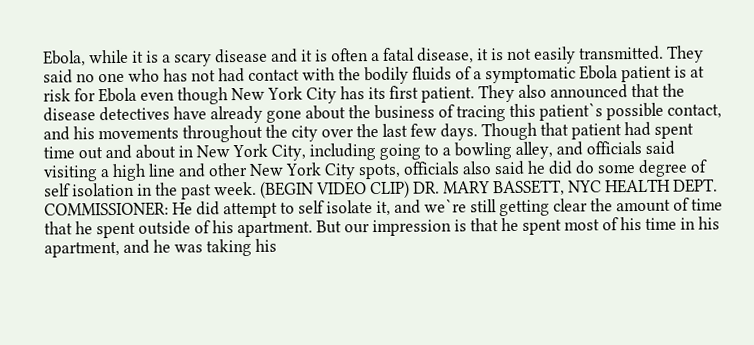Ebola, while it is a scary disease and it is often a fatal disease, it is not easily transmitted. They said no one who has not had contact with the bodily fluids of a symptomatic Ebola patient is at risk for Ebola even though New York City has its first patient. They also announced that the disease detectives have already gone about the business of tracing this patient`s possible contact, and his movements throughout the city over the last few days. Though that patient had spent time out and about in New York City, including going to a bowling alley, and officials said visiting a high line and other New York City spots, officials also said he did do some degree of self isolation in the past week. (BEGIN VIDEO CLIP) DR. MARY BASSETT, NYC HEALTH DEPT. COMMISSIONER: He did attempt to self isolate it, and we`re still getting clear the amount of time that he spent outside of his apartment. But our impression is that he spent most of his time in his apartment, and he was taking his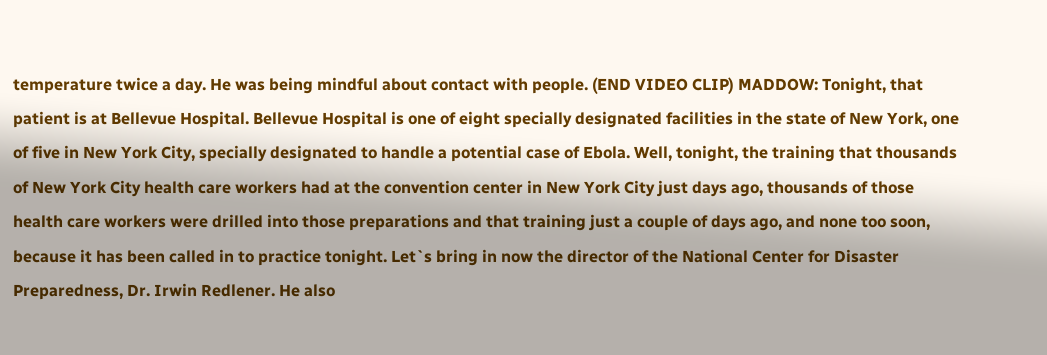temperature twice a day. He was being mindful about contact with people. (END VIDEO CLIP) MADDOW: Tonight, that patient is at Bellevue Hospital. Bellevue Hospital is one of eight specially designated facilities in the state of New York, one of five in New York City, specially designated to handle a potential case of Ebola. Well, tonight, the training that thousands of New York City health care workers had at the convention center in New York City just days ago, thousands of those health care workers were drilled into those preparations and that training just a couple of days ago, and none too soon, because it has been called in to practice tonight. Let`s bring in now the director of the National Center for Disaster Preparedness, Dr. Irwin Redlener. He also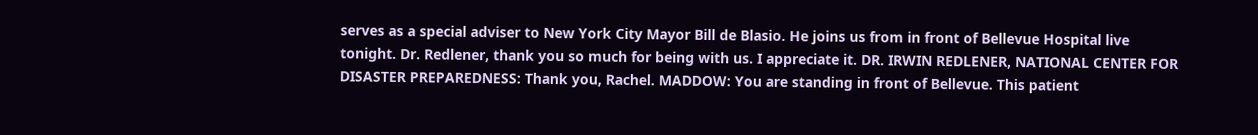serves as a special adviser to New York City Mayor Bill de Blasio. He joins us from in front of Bellevue Hospital live tonight. Dr. Redlener, thank you so much for being with us. I appreciate it. DR. IRWIN REDLENER, NATIONAL CENTER FOR DISASTER PREPAREDNESS: Thank you, Rachel. MADDOW: You are standing in front of Bellevue. This patient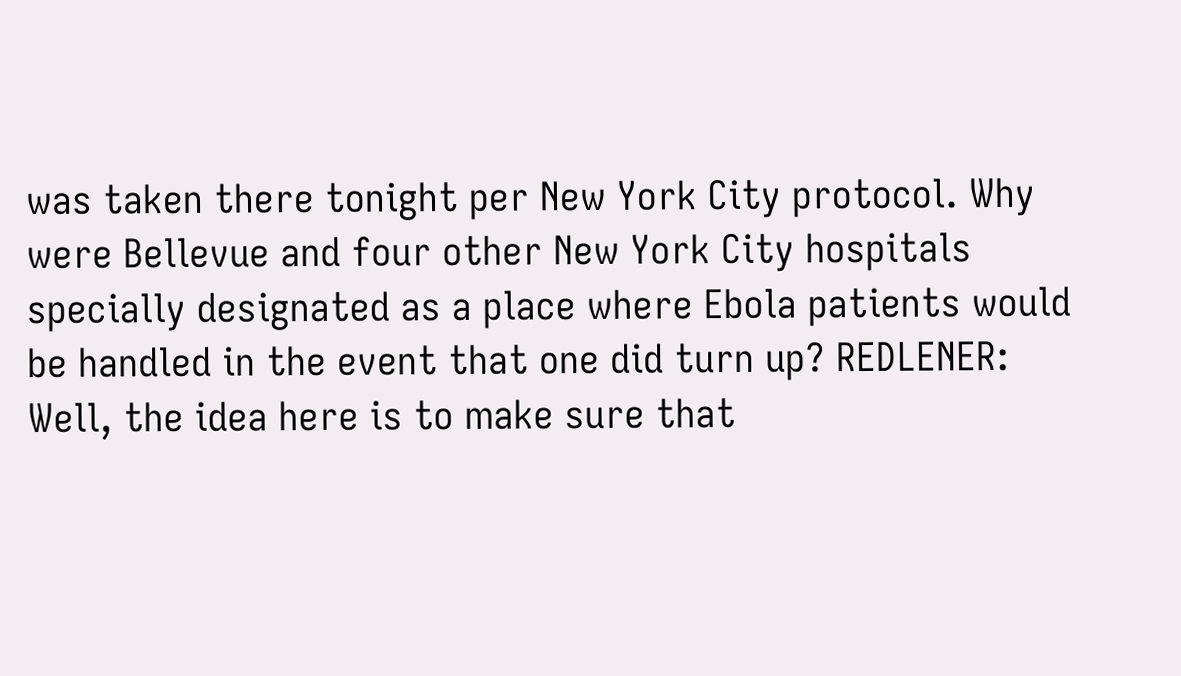was taken there tonight per New York City protocol. Why were Bellevue and four other New York City hospitals specially designated as a place where Ebola patients would be handled in the event that one did turn up? REDLENER: Well, the idea here is to make sure that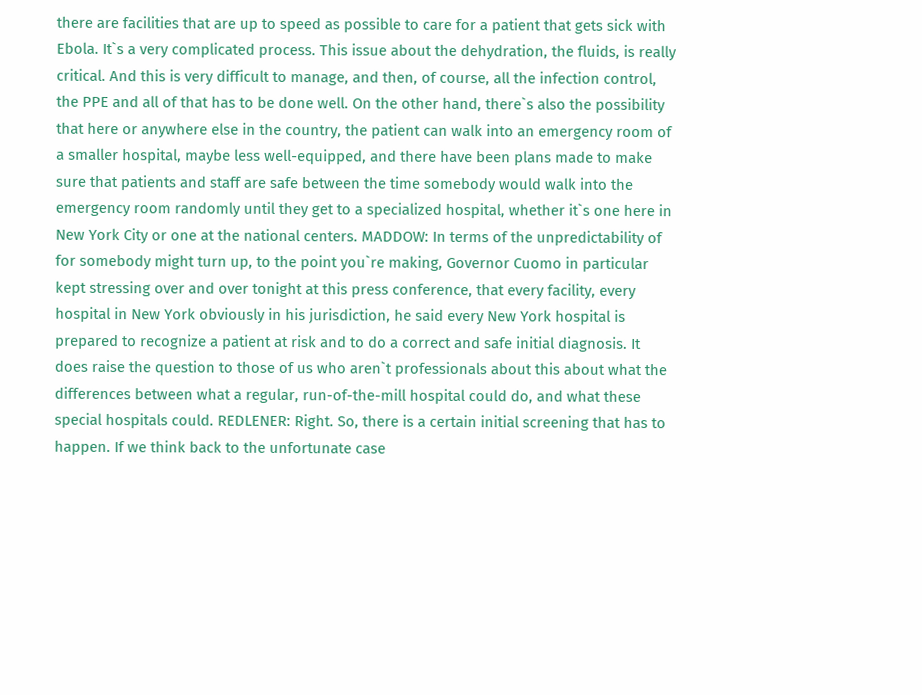there are facilities that are up to speed as possible to care for a patient that gets sick with Ebola. It`s a very complicated process. This issue about the dehydration, the fluids, is really critical. And this is very difficult to manage, and then, of course, all the infection control, the PPE and all of that has to be done well. On the other hand, there`s also the possibility that here or anywhere else in the country, the patient can walk into an emergency room of a smaller hospital, maybe less well-equipped, and there have been plans made to make sure that patients and staff are safe between the time somebody would walk into the emergency room randomly until they get to a specialized hospital, whether it`s one here in New York City or one at the national centers. MADDOW: In terms of the unpredictability of for somebody might turn up, to the point you`re making, Governor Cuomo in particular kept stressing over and over tonight at this press conference, that every facility, every hospital in New York obviously in his jurisdiction, he said every New York hospital is prepared to recognize a patient at risk and to do a correct and safe initial diagnosis. It does raise the question to those of us who aren`t professionals about this about what the differences between what a regular, run-of-the-mill hospital could do, and what these special hospitals could. REDLENER: Right. So, there is a certain initial screening that has to happen. If we think back to the unfortunate case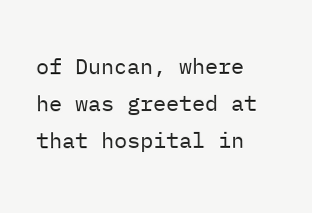of Duncan, where he was greeted at that hospital in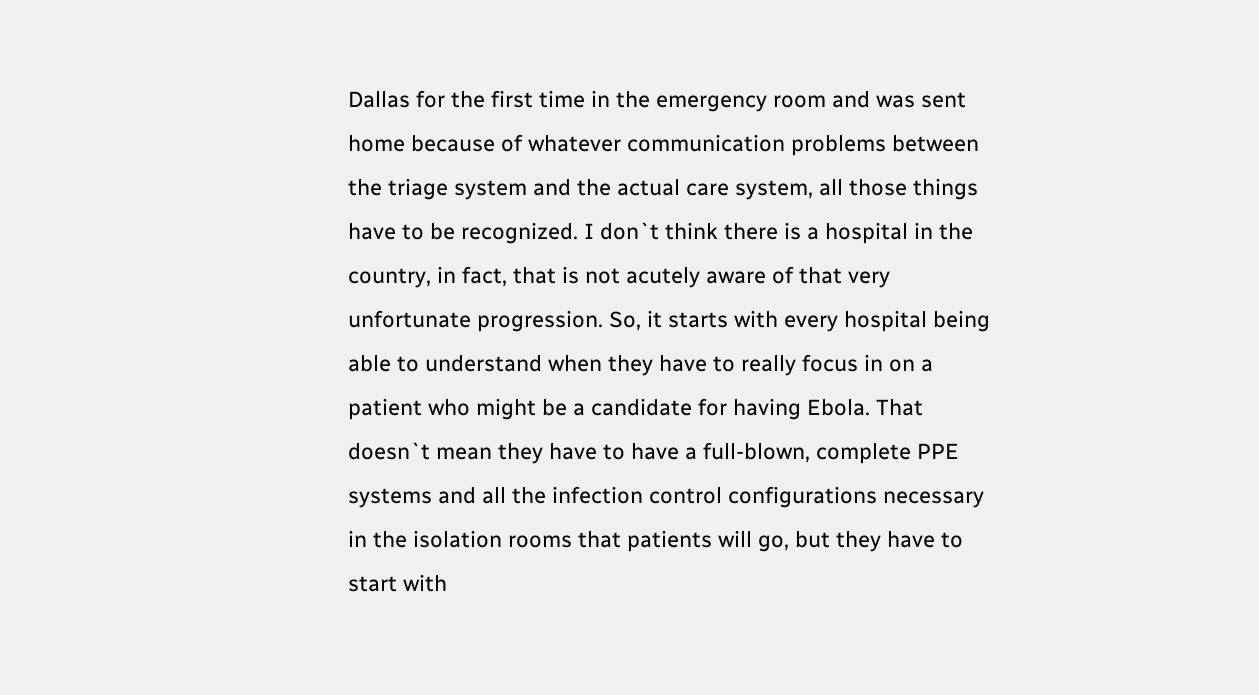Dallas for the first time in the emergency room and was sent home because of whatever communication problems between the triage system and the actual care system, all those things have to be recognized. I don`t think there is a hospital in the country, in fact, that is not acutely aware of that very unfortunate progression. So, it starts with every hospital being able to understand when they have to really focus in on a patient who might be a candidate for having Ebola. That doesn`t mean they have to have a full-blown, complete PPE systems and all the infection control configurations necessary in the isolation rooms that patients will go, but they have to start with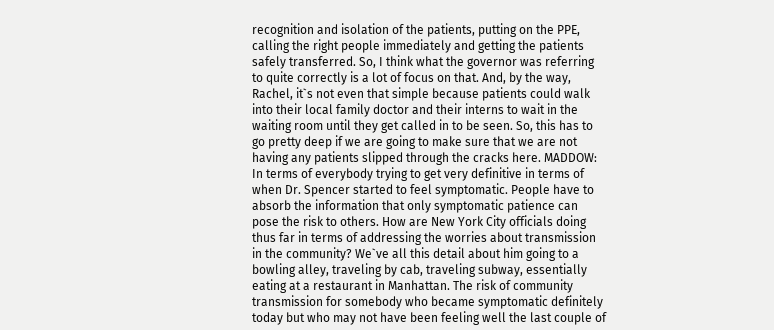recognition and isolation of the patients, putting on the PPE, calling the right people immediately and getting the patients safely transferred. So, I think what the governor was referring to quite correctly is a lot of focus on that. And, by the way, Rachel, it`s not even that simple because patients could walk into their local family doctor and their interns to wait in the waiting room until they get called in to be seen. So, this has to go pretty deep if we are going to make sure that we are not having any patients slipped through the cracks here. MADDOW: In terms of everybody trying to get very definitive in terms of when Dr. Spencer started to feel symptomatic. People have to absorb the information that only symptomatic patience can pose the risk to others. How are New York City officials doing thus far in terms of addressing the worries about transmission in the community? We`ve all this detail about him going to a bowling alley, traveling by cab, traveling subway, essentially eating at a restaurant in Manhattan. The risk of community transmission for somebody who became symptomatic definitely today but who may not have been feeling well the last couple of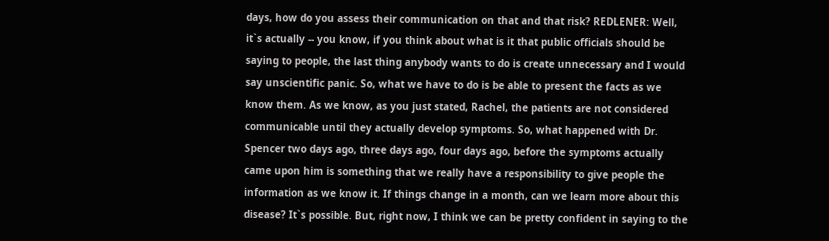days, how do you assess their communication on that and that risk? REDLENER: Well, it`s actually -- you know, if you think about what is it that public officials should be saying to people, the last thing anybody wants to do is create unnecessary and I would say unscientific panic. So, what we have to do is be able to present the facts as we know them. As we know, as you just stated, Rachel, the patients are not considered communicable until they actually develop symptoms. So, what happened with Dr. Spencer two days ago, three days ago, four days ago, before the symptoms actually came upon him is something that we really have a responsibility to give people the information as we know it. If things change in a month, can we learn more about this disease? It`s possible. But, right now, I think we can be pretty confident in saying to the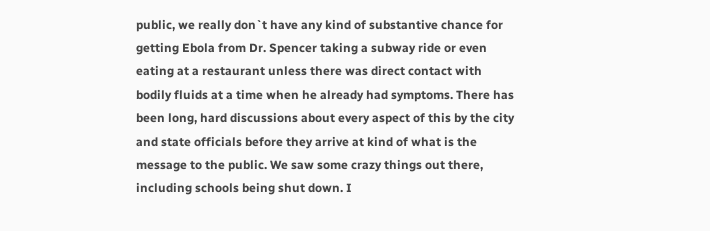public, we really don`t have any kind of substantive chance for getting Ebola from Dr. Spencer taking a subway ride or even eating at a restaurant unless there was direct contact with bodily fluids at a time when he already had symptoms. There has been long, hard discussions about every aspect of this by the city and state officials before they arrive at kind of what is the message to the public. We saw some crazy things out there, including schools being shut down. I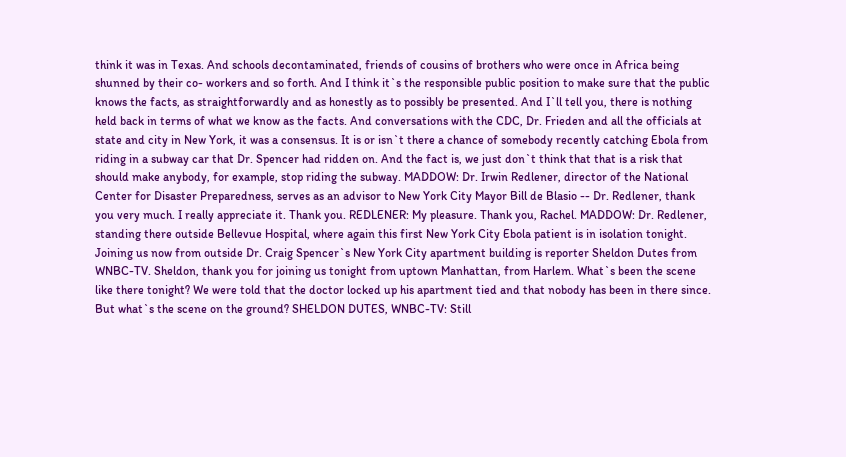think it was in Texas. And schools decontaminated, friends of cousins of brothers who were once in Africa being shunned by their co- workers and so forth. And I think it`s the responsible public position to make sure that the public knows the facts, as straightforwardly and as honestly as to possibly be presented. And I`ll tell you, there is nothing held back in terms of what we know as the facts. And conversations with the CDC, Dr. Frieden and all the officials at state and city in New York, it was a consensus. It is or isn`t there a chance of somebody recently catching Ebola from riding in a subway car that Dr. Spencer had ridden on. And the fact is, we just don`t think that that is a risk that should make anybody, for example, stop riding the subway. MADDOW: Dr. Irwin Redlener, director of the National Center for Disaster Preparedness, serves as an advisor to New York City Mayor Bill de Blasio -- Dr. Redlener, thank you very much. I really appreciate it. Thank you. REDLENER: My pleasure. Thank you, Rachel. MADDOW: Dr. Redlener, standing there outside Bellevue Hospital, where again this first New York City Ebola patient is in isolation tonight. Joining us now from outside Dr. Craig Spencer`s New York City apartment building is reporter Sheldon Dutes from WNBC-TV. Sheldon, thank you for joining us tonight from uptown Manhattan, from Harlem. What`s been the scene like there tonight? We were told that the doctor locked up his apartment tied and that nobody has been in there since. But what`s the scene on the ground? SHELDON DUTES, WNBC-TV: Still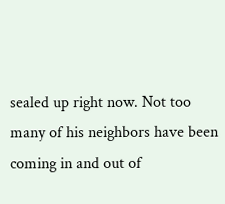sealed up right now. Not too many of his neighbors have been coming in and out of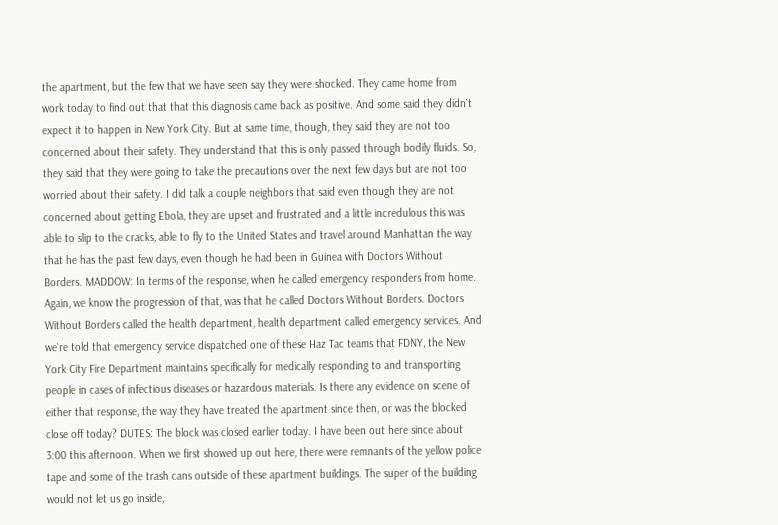the apartment, but the few that we have seen say they were shocked. They came home from work today to find out that that this diagnosis came back as positive. And some said they didn`t expect it to happen in New York City. But at same time, though, they said they are not too concerned about their safety. They understand that this is only passed through bodily fluids. So, they said that they were going to take the precautions over the next few days but are not too worried about their safety. I did talk a couple neighbors that said even though they are not concerned about getting Ebola, they are upset and frustrated and a little incredulous this was able to slip to the cracks, able to fly to the United States and travel around Manhattan the way that he has the past few days, even though he had been in Guinea with Doctors Without Borders. MADDOW: In terms of the response, when he called emergency responders from home. Again, we know the progression of that, was that he called Doctors Without Borders. Doctors Without Borders called the health department, health department called emergency services. And we`re told that emergency service dispatched one of these Haz Tac teams that FDNY, the New York City Fire Department maintains specifically for medically responding to and transporting people in cases of infectious diseases or hazardous materials. Is there any evidence on scene of either that response, the way they have treated the apartment since then, or was the blocked close off today? DUTES: The block was closed earlier today. I have been out here since about 3:00 this afternoon. When we first showed up out here, there were remnants of the yellow police tape and some of the trash cans outside of these apartment buildings. The super of the building would not let us go inside,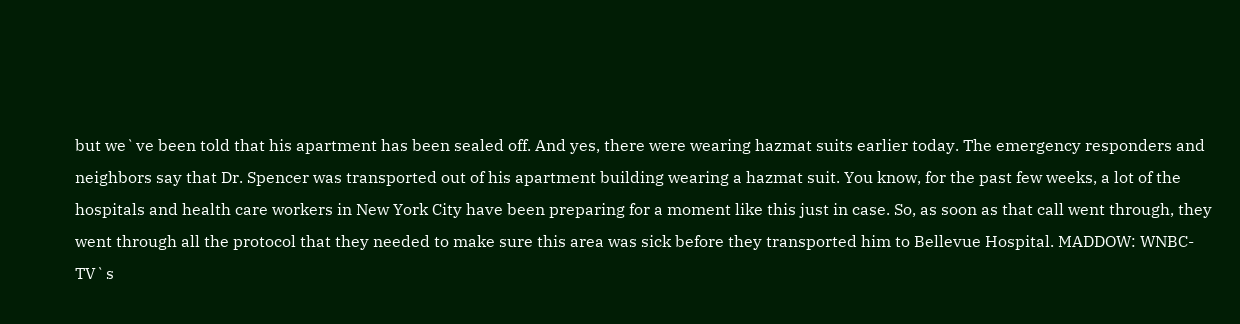but we`ve been told that his apartment has been sealed off. And yes, there were wearing hazmat suits earlier today. The emergency responders and neighbors say that Dr. Spencer was transported out of his apartment building wearing a hazmat suit. You know, for the past few weeks, a lot of the hospitals and health care workers in New York City have been preparing for a moment like this just in case. So, as soon as that call went through, they went through all the protocol that they needed to make sure this area was sick before they transported him to Bellevue Hospital. MADDOW: WNBC-TV`s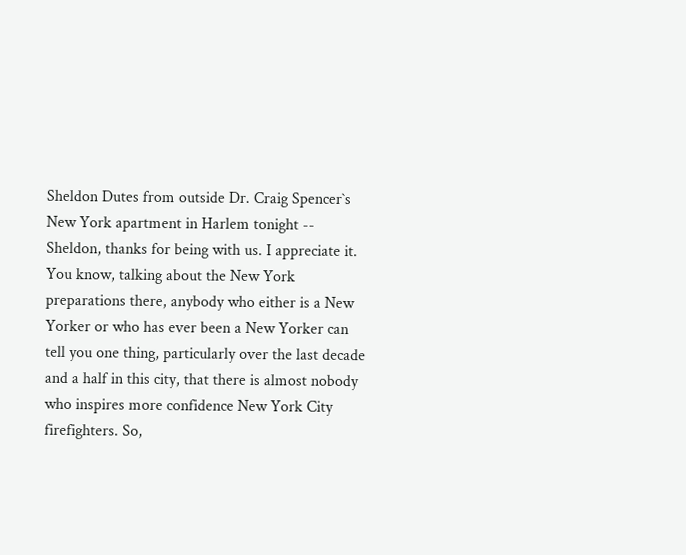Sheldon Dutes from outside Dr. Craig Spencer`s New York apartment in Harlem tonight -- Sheldon, thanks for being with us. I appreciate it. You know, talking about the New York preparations there, anybody who either is a New Yorker or who has ever been a New Yorker can tell you one thing, particularly over the last decade and a half in this city, that there is almost nobody who inspires more confidence New York City firefighters. So,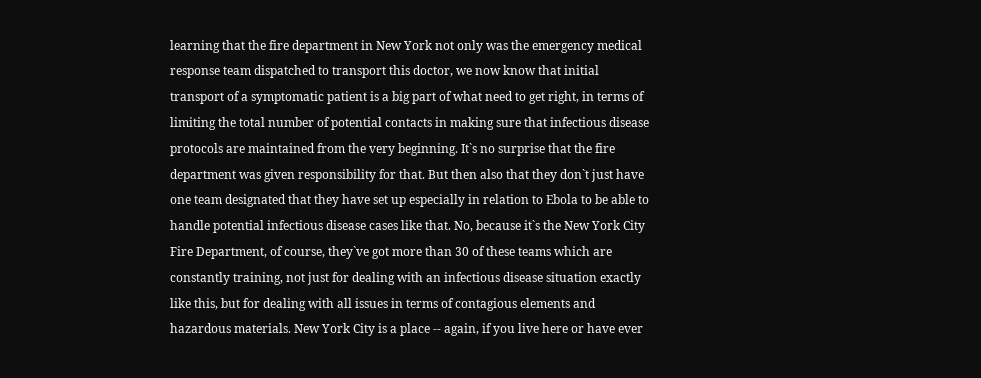learning that the fire department in New York not only was the emergency medical response team dispatched to transport this doctor, we now know that initial transport of a symptomatic patient is a big part of what need to get right, in terms of limiting the total number of potential contacts in making sure that infectious disease protocols are maintained from the very beginning. It`s no surprise that the fire department was given responsibility for that. But then also that they don`t just have one team designated that they have set up especially in relation to Ebola to be able to handle potential infectious disease cases like that. No, because it`s the New York City Fire Department, of course, they`ve got more than 30 of these teams which are constantly training, not just for dealing with an infectious disease situation exactly like this, but for dealing with all issues in terms of contagious elements and hazardous materials. New York City is a place -- again, if you live here or have ever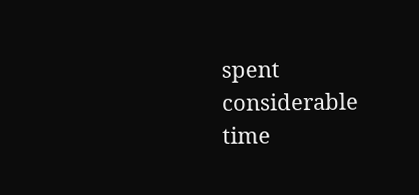spent considerable time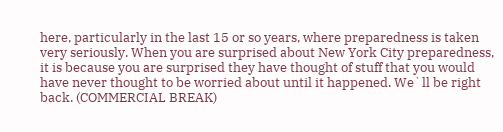here, particularly in the last 15 or so years, where preparedness is taken very seriously. When you are surprised about New York City preparedness, it is because you are surprised they have thought of stuff that you would have never thought to be worried about until it happened. We`ll be right back. (COMMERCIAL BREAK)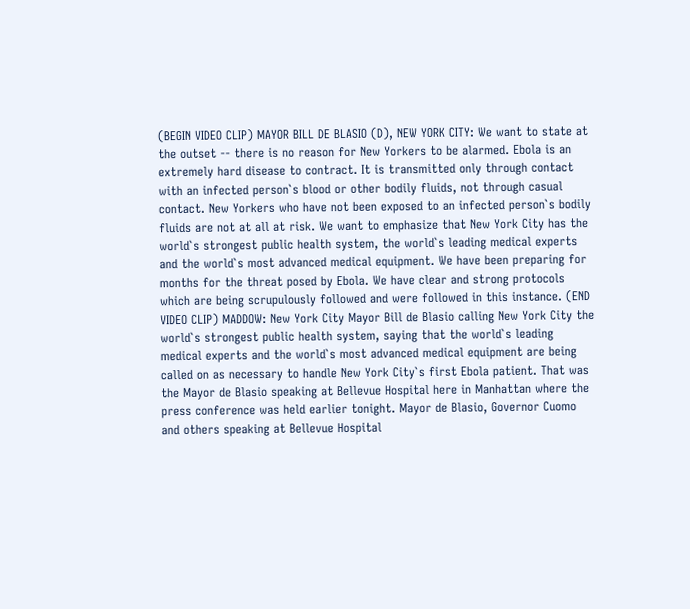(BEGIN VIDEO CLIP) MAYOR BILL DE BLASIO (D), NEW YORK CITY: We want to state at the outset -- there is no reason for New Yorkers to be alarmed. Ebola is an extremely hard disease to contract. It is transmitted only through contact with an infected person`s blood or other bodily fluids, not through casual contact. New Yorkers who have not been exposed to an infected person`s bodily fluids are not at all at risk. We want to emphasize that New York City has the world`s strongest public health system, the world`s leading medical experts and the world`s most advanced medical equipment. We have been preparing for months for the threat posed by Ebola. We have clear and strong protocols which are being scrupulously followed and were followed in this instance. (END VIDEO CLIP) MADDOW: New York City Mayor Bill de Blasio calling New York City the world`s strongest public health system, saying that the world`s leading medical experts and the world`s most advanced medical equipment are being called on as necessary to handle New York City`s first Ebola patient. That was the Mayor de Blasio speaking at Bellevue Hospital here in Manhattan where the press conference was held earlier tonight. Mayor de Blasio, Governor Cuomo and others speaking at Bellevue Hospital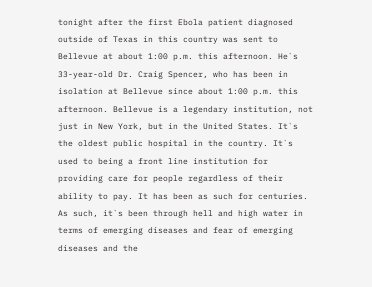tonight after the first Ebola patient diagnosed outside of Texas in this country was sent to Bellevue at about 1:00 p.m. this afternoon. He`s 33-year-old Dr. Craig Spencer, who has been in isolation at Bellevue since about 1:00 p.m. this afternoon. Bellevue is a legendary institution, not just in New York, but in the United States. It`s the oldest public hospital in the country. It`s used to being a front line institution for providing care for people regardless of their ability to pay. It has been as such for centuries. As such, it`s been through hell and high water in terms of emerging diseases and fear of emerging diseases and the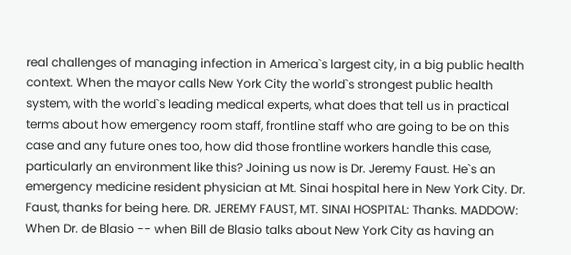real challenges of managing infection in America`s largest city, in a big public health context. When the mayor calls New York City the world`s strongest public health system, with the world`s leading medical experts, what does that tell us in practical terms about how emergency room staff, frontline staff who are going to be on this case and any future ones too, how did those frontline workers handle this case, particularly an environment like this? Joining us now is Dr. Jeremy Faust. He`s an emergency medicine resident physician at Mt. Sinai hospital here in New York City. Dr. Faust, thanks for being here. DR. JEREMY FAUST, MT. SINAI HOSPITAL: Thanks. MADDOW: When Dr. de Blasio -- when Bill de Blasio talks about New York City as having an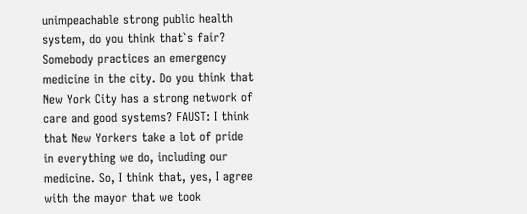unimpeachable strong public health system, do you think that`s fair? Somebody practices an emergency medicine in the city. Do you think that New York City has a strong network of care and good systems? FAUST: I think that New Yorkers take a lot of pride in everything we do, including our medicine. So, I think that, yes, I agree with the mayor that we took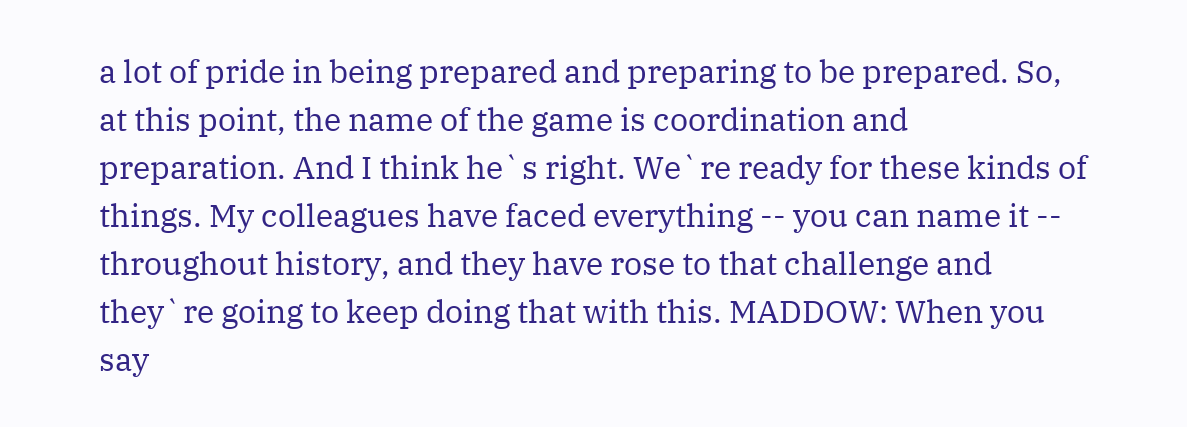a lot of pride in being prepared and preparing to be prepared. So, at this point, the name of the game is coordination and preparation. And I think he`s right. We`re ready for these kinds of things. My colleagues have faced everything -- you can name it -- throughout history, and they have rose to that challenge and they`re going to keep doing that with this. MADDOW: When you say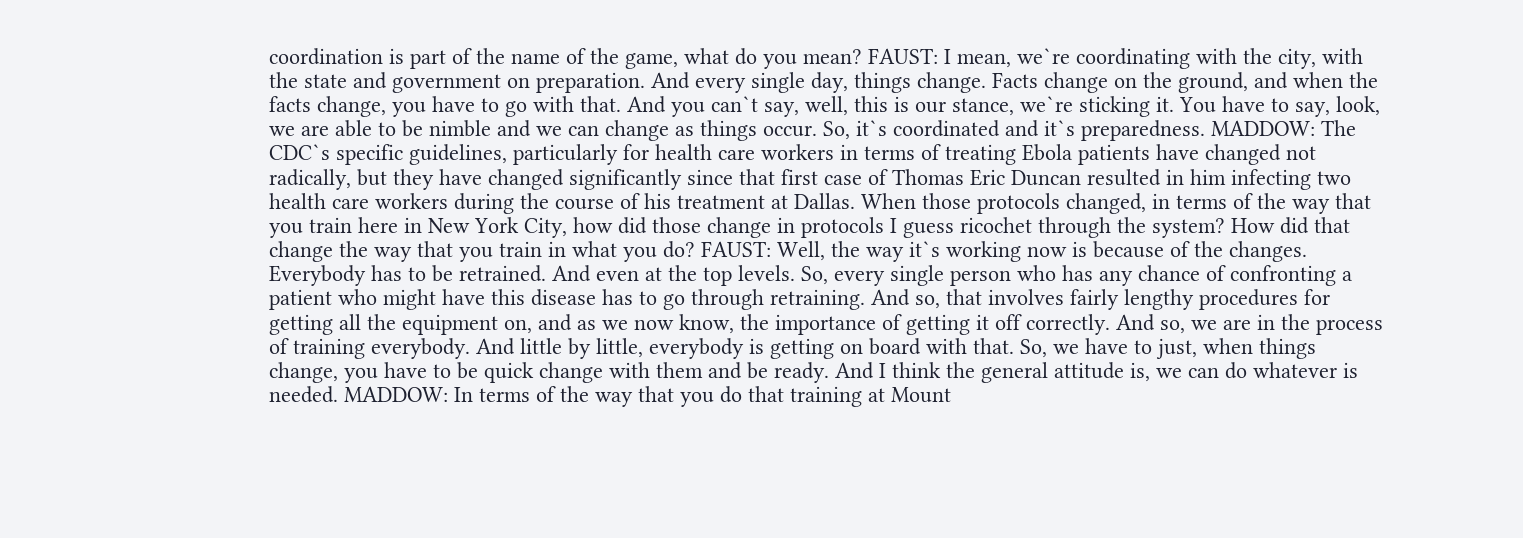coordination is part of the name of the game, what do you mean? FAUST: I mean, we`re coordinating with the city, with the state and government on preparation. And every single day, things change. Facts change on the ground, and when the facts change, you have to go with that. And you can`t say, well, this is our stance, we`re sticking it. You have to say, look, we are able to be nimble and we can change as things occur. So, it`s coordinated and it`s preparedness. MADDOW: The CDC`s specific guidelines, particularly for health care workers in terms of treating Ebola patients have changed not radically, but they have changed significantly since that first case of Thomas Eric Duncan resulted in him infecting two health care workers during the course of his treatment at Dallas. When those protocols changed, in terms of the way that you train here in New York City, how did those change in protocols I guess ricochet through the system? How did that change the way that you train in what you do? FAUST: Well, the way it`s working now is because of the changes. Everybody has to be retrained. And even at the top levels. So, every single person who has any chance of confronting a patient who might have this disease has to go through retraining. And so, that involves fairly lengthy procedures for getting all the equipment on, and as we now know, the importance of getting it off correctly. And so, we are in the process of training everybody. And little by little, everybody is getting on board with that. So, we have to just, when things change, you have to be quick change with them and be ready. And I think the general attitude is, we can do whatever is needed. MADDOW: In terms of the way that you do that training at Mount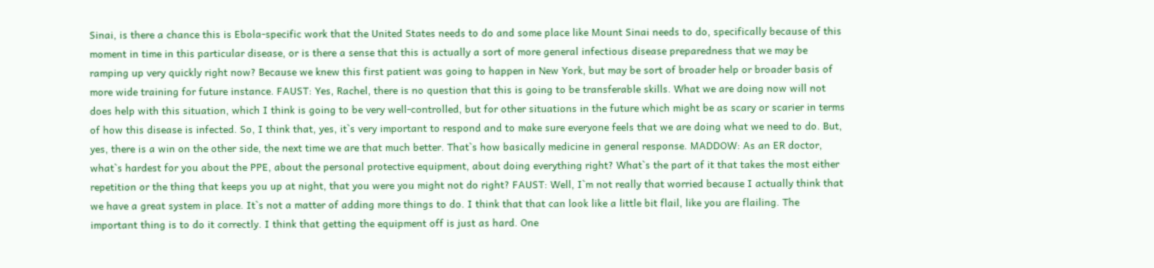Sinai, is there a chance this is Ebola-specific work that the United States needs to do and some place like Mount Sinai needs to do, specifically because of this moment in time in this particular disease, or is there a sense that this is actually a sort of more general infectious disease preparedness that we may be ramping up very quickly right now? Because we knew this first patient was going to happen in New York, but may be sort of broader help or broader basis of more wide training for future instance. FAUST: Yes, Rachel, there is no question that this is going to be transferable skills. What we are doing now will not does help with this situation, which I think is going to be very well-controlled, but for other situations in the future which might be as scary or scarier in terms of how this disease is infected. So, I think that, yes, it`s very important to respond and to make sure everyone feels that we are doing what we need to do. But, yes, there is a win on the other side, the next time we are that much better. That`s how basically medicine in general response. MADDOW: As an ER doctor, what`s hardest for you about the PPE, about the personal protective equipment, about doing everything right? What`s the part of it that takes the most either repetition or the thing that keeps you up at night, that you were you might not do right? FAUST: Well, I`m not really that worried because I actually think that we have a great system in place. It`s not a matter of adding more things to do. I think that that can look like a little bit flail, like you are flailing. The important thing is to do it correctly. I think that getting the equipment off is just as hard. One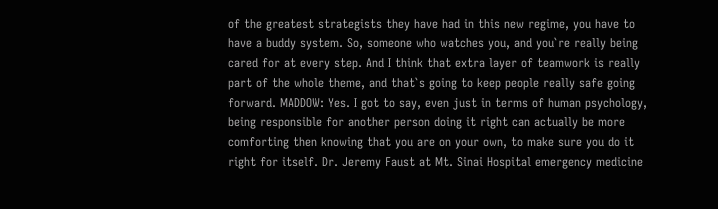of the greatest strategists they have had in this new regime, you have to have a buddy system. So, someone who watches you, and you`re really being cared for at every step. And I think that extra layer of teamwork is really part of the whole theme, and that`s going to keep people really safe going forward. MADDOW: Yes. I got to say, even just in terms of human psychology, being responsible for another person doing it right can actually be more comforting then knowing that you are on your own, to make sure you do it right for itself. Dr. Jeremy Faust at Mt. Sinai Hospital emergency medicine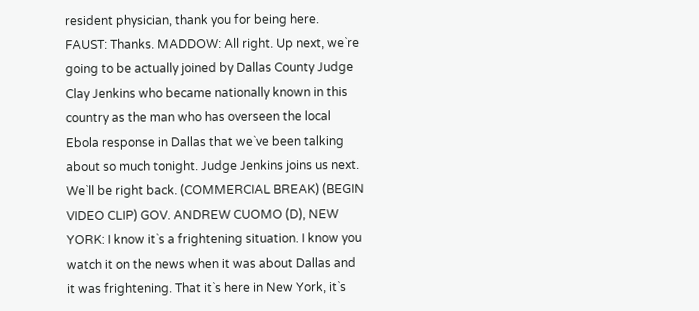resident physician, thank you for being here. FAUST: Thanks. MADDOW: All right. Up next, we`re going to be actually joined by Dallas County Judge Clay Jenkins who became nationally known in this country as the man who has overseen the local Ebola response in Dallas that we`ve been talking about so much tonight. Judge Jenkins joins us next. We`ll be right back. (COMMERCIAL BREAK) (BEGIN VIDEO CLIP) GOV. ANDREW CUOMO (D), NEW YORK: I know it`s a frightening situation. I know you watch it on the news when it was about Dallas and it was frightening. That it`s here in New York, it`s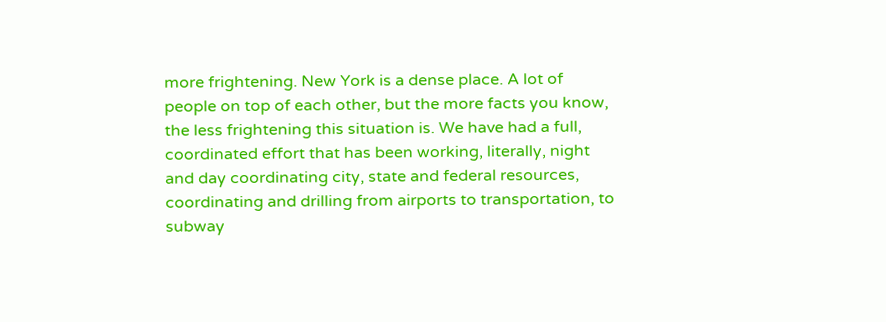more frightening. New York is a dense place. A lot of people on top of each other, but the more facts you know, the less frightening this situation is. We have had a full, coordinated effort that has been working, literally, night and day coordinating city, state and federal resources, coordinating and drilling from airports to transportation, to subway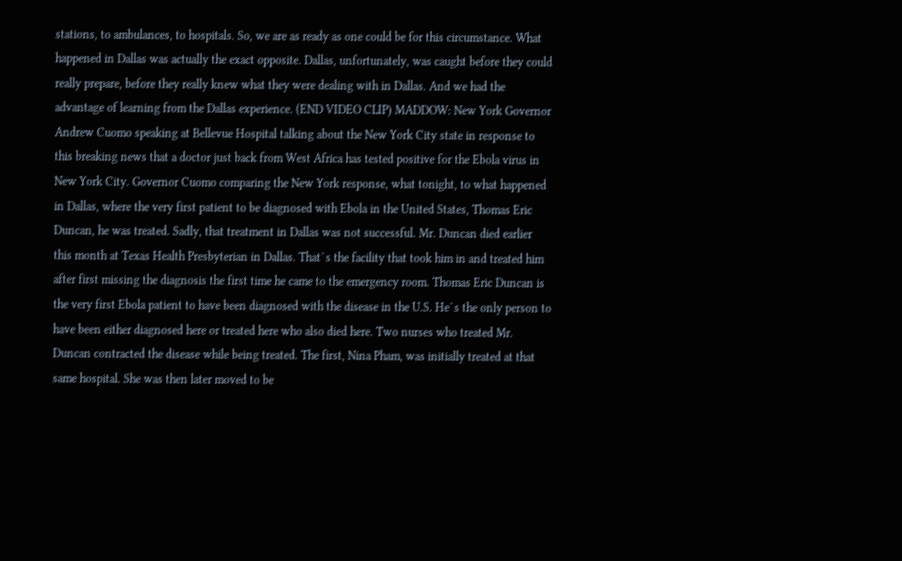stations, to ambulances, to hospitals. So, we are as ready as one could be for this circumstance. What happened in Dallas was actually the exact opposite. Dallas, unfortunately, was caught before they could really prepare, before they really knew what they were dealing with in Dallas. And we had the advantage of learning from the Dallas experience. (END VIDEO CLIP) MADDOW: New York Governor Andrew Cuomo speaking at Bellevue Hospital talking about the New York City state in response to this breaking news that a doctor just back from West Africa has tested positive for the Ebola virus in New York City. Governor Cuomo comparing the New York response, what tonight, to what happened in Dallas, where the very first patient to be diagnosed with Ebola in the United States, Thomas Eric Duncan, he was treated. Sadly, that treatment in Dallas was not successful. Mr. Duncan died earlier this month at Texas Health Presbyterian in Dallas. That`s the facility that took him in and treated him after first missing the diagnosis the first time he came to the emergency room. Thomas Eric Duncan is the very first Ebola patient to have been diagnosed with the disease in the U.S. He`s the only person to have been either diagnosed here or treated here who also died here. Two nurses who treated Mr. Duncan contracted the disease while being treated. The first, Nina Pham, was initially treated at that same hospital. She was then later moved to be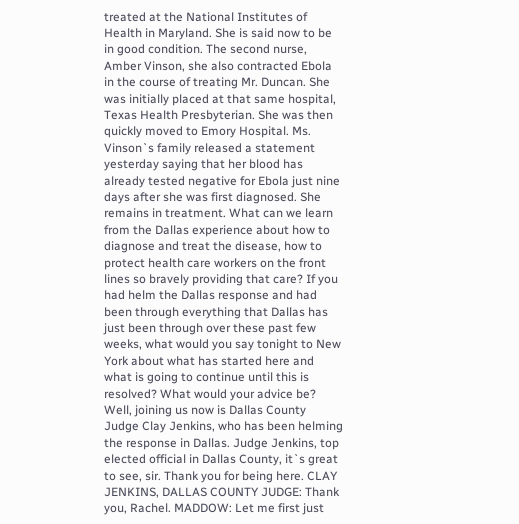treated at the National Institutes of Health in Maryland. She is said now to be in good condition. The second nurse, Amber Vinson, she also contracted Ebola in the course of treating Mr. Duncan. She was initially placed at that same hospital, Texas Health Presbyterian. She was then quickly moved to Emory Hospital. Ms. Vinson`s family released a statement yesterday saying that her blood has already tested negative for Ebola just nine days after she was first diagnosed. She remains in treatment. What can we learn from the Dallas experience about how to diagnose and treat the disease, how to protect health care workers on the front lines so bravely providing that care? If you had helm the Dallas response and had been through everything that Dallas has just been through over these past few weeks, what would you say tonight to New York about what has started here and what is going to continue until this is resolved? What would your advice be? Well, joining us now is Dallas County Judge Clay Jenkins, who has been helming the response in Dallas. Judge Jenkins, top elected official in Dallas County, it`s great to see, sir. Thank you for being here. CLAY JENKINS, DALLAS COUNTY JUDGE: Thank you, Rachel. MADDOW: Let me first just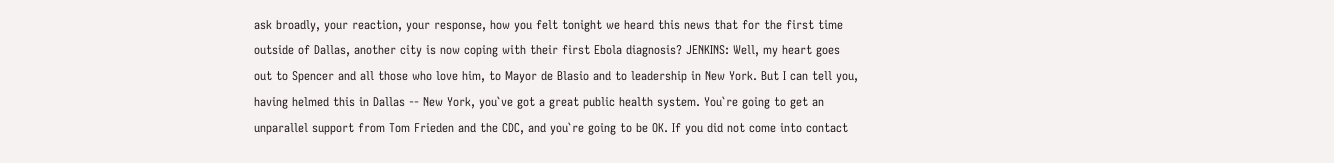ask broadly, your reaction, your response, how you felt tonight we heard this news that for the first time outside of Dallas, another city is now coping with their first Ebola diagnosis? JENKINS: Well, my heart goes out to Spencer and all those who love him, to Mayor de Blasio and to leadership in New York. But I can tell you, having helmed this in Dallas -- New York, you`ve got a great public health system. You`re going to get an unparallel support from Tom Frieden and the CDC, and you`re going to be OK. If you did not come into contact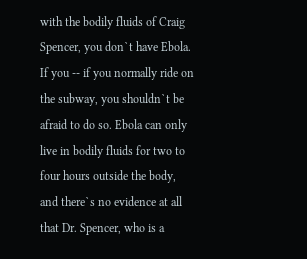with the bodily fluids of Craig Spencer, you don`t have Ebola. If you -- if you normally ride on the subway, you shouldn`t be afraid to do so. Ebola can only live in bodily fluids for two to four hours outside the body, and there`s no evidence at all that Dr. Spencer, who is a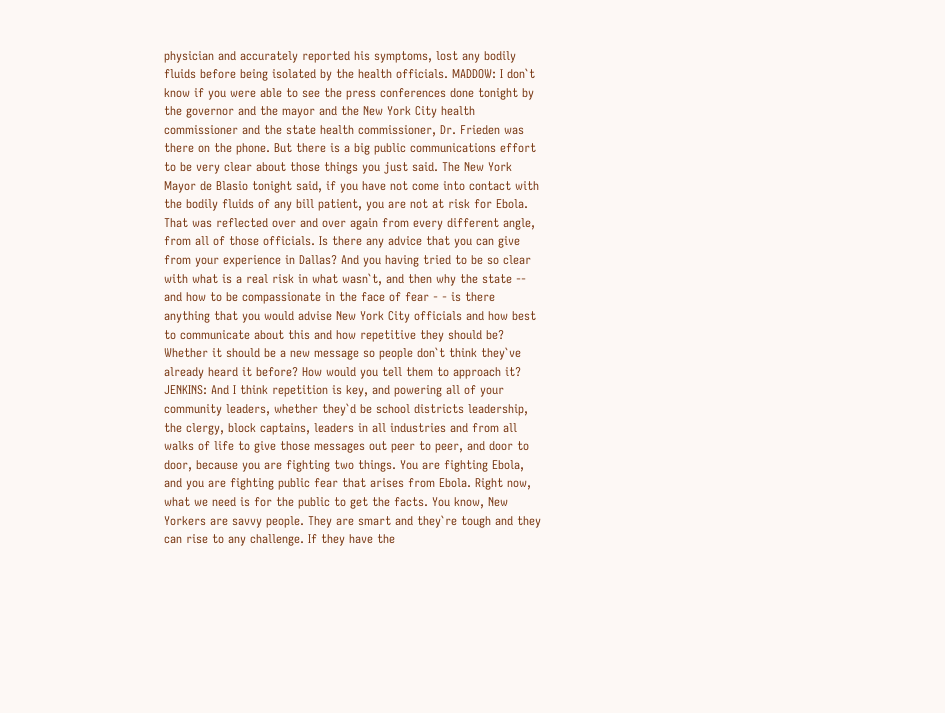physician and accurately reported his symptoms, lost any bodily fluids before being isolated by the health officials. MADDOW: I don`t know if you were able to see the press conferences done tonight by the governor and the mayor and the New York City health commissioner and the state health commissioner, Dr. Frieden was there on the phone. But there is a big public communications effort to be very clear about those things you just said. The New York Mayor de Blasio tonight said, if you have not come into contact with the bodily fluids of any bill patient, you are not at risk for Ebola. That was reflected over and over again from every different angle, from all of those officials. Is there any advice that you can give from your experience in Dallas? And you having tried to be so clear with what is a real risk in what wasn`t, and then why the state -- and how to be compassionate in the face of fear - - is there anything that you would advise New York City officials and how best to communicate about this and how repetitive they should be? Whether it should be a new message so people don`t think they`ve already heard it before? How would you tell them to approach it? JENKINS: And I think repetition is key, and powering all of your community leaders, whether they`d be school districts leadership, the clergy, block captains, leaders in all industries and from all walks of life to give those messages out peer to peer, and door to door, because you are fighting two things. You are fighting Ebola, and you are fighting public fear that arises from Ebola. Right now, what we need is for the public to get the facts. You know, New Yorkers are savvy people. They are smart and they`re tough and they can rise to any challenge. If they have the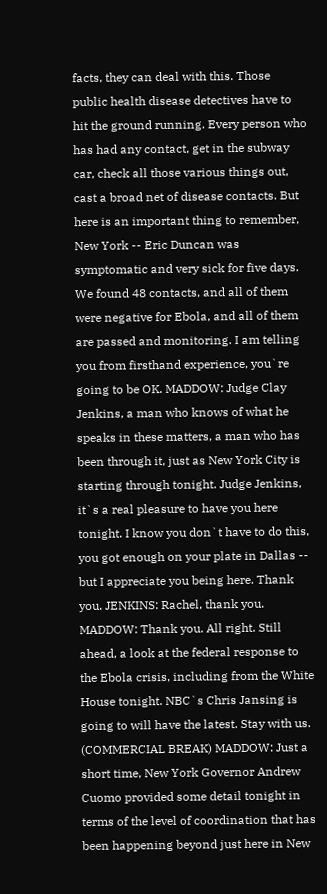facts, they can deal with this. Those public health disease detectives have to hit the ground running. Every person who has had any contact, get in the subway car, check all those various things out, cast a broad net of disease contacts. But here is an important thing to remember, New York -- Eric Duncan was symptomatic and very sick for five days. We found 48 contacts, and all of them were negative for Ebola, and all of them are passed and monitoring. I am telling you from firsthand experience, you`re going to be OK. MADDOW: Judge Clay Jenkins, a man who knows of what he speaks in these matters, a man who has been through it, just as New York City is starting through tonight. Judge Jenkins, it`s a real pleasure to have you here tonight. I know you don`t have to do this, you got enough on your plate in Dallas -- but I appreciate you being here. Thank you. JENKINS: Rachel, thank you. MADDOW: Thank you. All right. Still ahead, a look at the federal response to the Ebola crisis, including from the White House tonight. NBC`s Chris Jansing is going to will have the latest. Stay with us. (COMMERCIAL BREAK) MADDOW: Just a short time, New York Governor Andrew Cuomo provided some detail tonight in terms of the level of coordination that has been happening beyond just here in New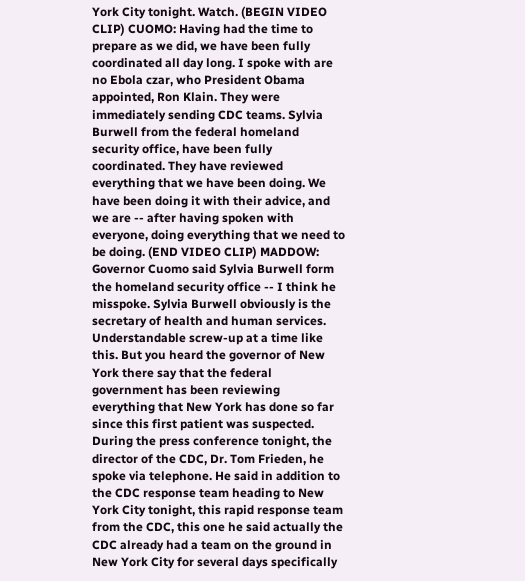York City tonight. Watch. (BEGIN VIDEO CLIP) CUOMO: Having had the time to prepare as we did, we have been fully coordinated all day long. I spoke with are no Ebola czar, who President Obama appointed, Ron Klain. They were immediately sending CDC teams. Sylvia Burwell from the federal homeland security office, have been fully coordinated. They have reviewed everything that we have been doing. We have been doing it with their advice, and we are -- after having spoken with everyone, doing everything that we need to be doing. (END VIDEO CLIP) MADDOW: Governor Cuomo said Sylvia Burwell form the homeland security office -- I think he misspoke. Sylvia Burwell obviously is the secretary of health and human services. Understandable screw-up at a time like this. But you heard the governor of New York there say that the federal government has been reviewing everything that New York has done so far since this first patient was suspected. During the press conference tonight, the director of the CDC, Dr. Tom Frieden, he spoke via telephone. He said in addition to the CDC response team heading to New York City tonight, this rapid response team from the CDC, this one he said actually the CDC already had a team on the ground in New York City for several days specifically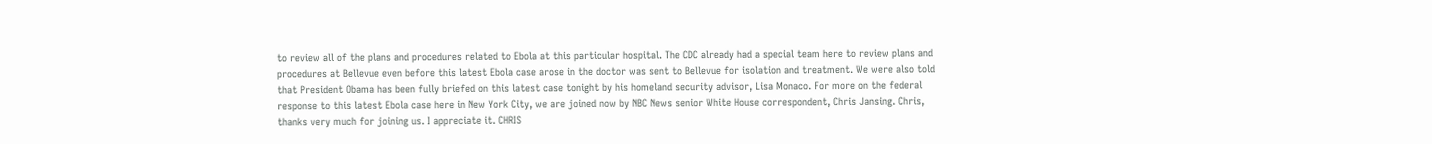to review all of the plans and procedures related to Ebola at this particular hospital. The CDC already had a special team here to review plans and procedures at Bellevue even before this latest Ebola case arose in the doctor was sent to Bellevue for isolation and treatment. We were also told that President Obama has been fully briefed on this latest case tonight by his homeland security advisor, Lisa Monaco. For more on the federal response to this latest Ebola case here in New York City, we are joined now by NBC News senior White House correspondent, Chris Jansing. Chris, thanks very much for joining us. I appreciate it. CHRIS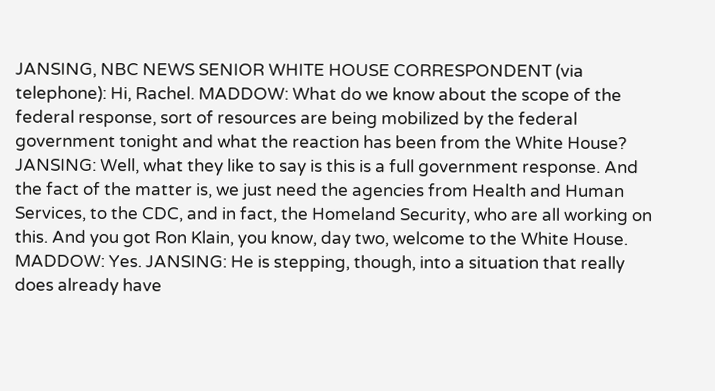JANSING, NBC NEWS SENIOR WHITE HOUSE CORRESPONDENT (via telephone): Hi, Rachel. MADDOW: What do we know about the scope of the federal response, sort of resources are being mobilized by the federal government tonight and what the reaction has been from the White House? JANSING: Well, what they like to say is this is a full government response. And the fact of the matter is, we just need the agencies from Health and Human Services, to the CDC, and in fact, the Homeland Security, who are all working on this. And you got Ron Klain, you know, day two, welcome to the White House. MADDOW: Yes. JANSING: He is stepping, though, into a situation that really does already have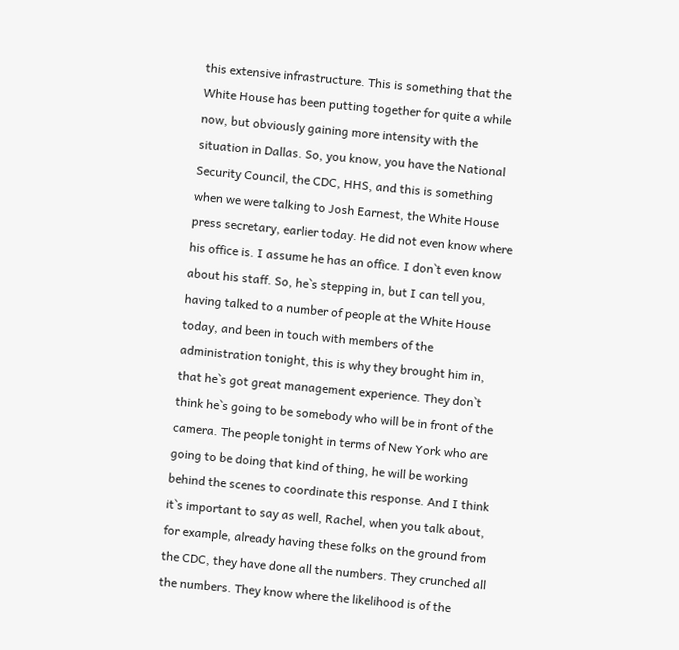this extensive infrastructure. This is something that the White House has been putting together for quite a while now, but obviously gaining more intensity with the situation in Dallas. So, you know, you have the National Security Council, the CDC, HHS, and this is something when we were talking to Josh Earnest, the White House press secretary, earlier today. He did not even know where his office is. I assume he has an office. I don`t even know about his staff. So, he`s stepping in, but I can tell you, having talked to a number of people at the White House today, and been in touch with members of the administration tonight, this is why they brought him in, that he`s got great management experience. They don`t think he`s going to be somebody who will be in front of the camera. The people tonight in terms of New York who are going to be doing that kind of thing, he will be working behind the scenes to coordinate this response. And I think it`s important to say as well, Rachel, when you talk about, for example, already having these folks on the ground from the CDC, they have done all the numbers. They crunched all the numbers. They know where the likelihood is of the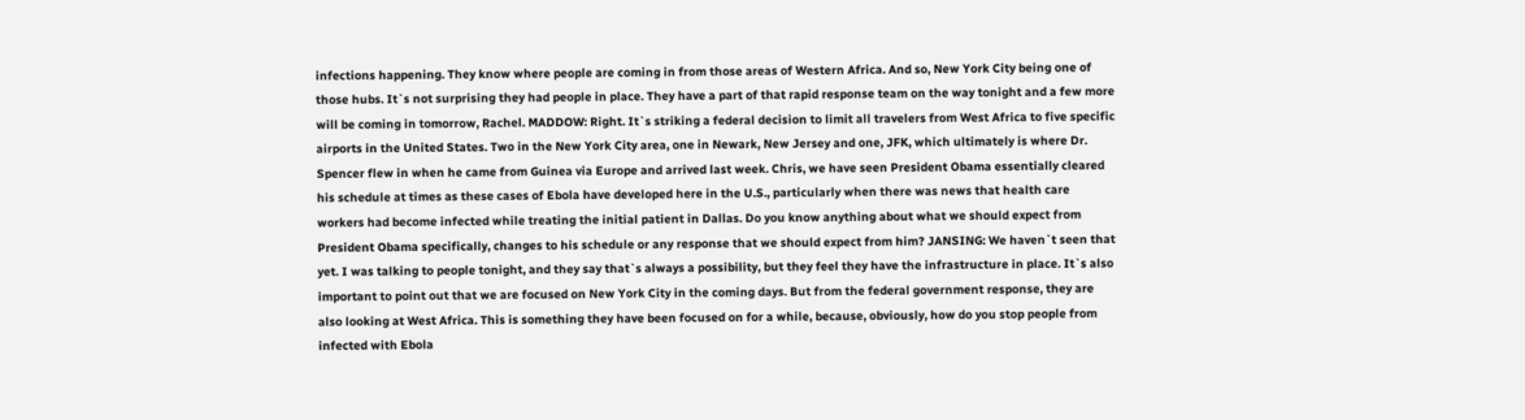infections happening. They know where people are coming in from those areas of Western Africa. And so, New York City being one of those hubs. It`s not surprising they had people in place. They have a part of that rapid response team on the way tonight and a few more will be coming in tomorrow, Rachel. MADDOW: Right. It`s striking a federal decision to limit all travelers from West Africa to five specific airports in the United States. Two in the New York City area, one in Newark, New Jersey and one, JFK, which ultimately is where Dr. Spencer flew in when he came from Guinea via Europe and arrived last week. Chris, we have seen President Obama essentially cleared his schedule at times as these cases of Ebola have developed here in the U.S., particularly when there was news that health care workers had become infected while treating the initial patient in Dallas. Do you know anything about what we should expect from President Obama specifically, changes to his schedule or any response that we should expect from him? JANSING: We haven`t seen that yet. I was talking to people tonight, and they say that`s always a possibility, but they feel they have the infrastructure in place. It`s also important to point out that we are focused on New York City in the coming days. But from the federal government response, they are also looking at West Africa. This is something they have been focused on for a while, because, obviously, how do you stop people from infected with Ebola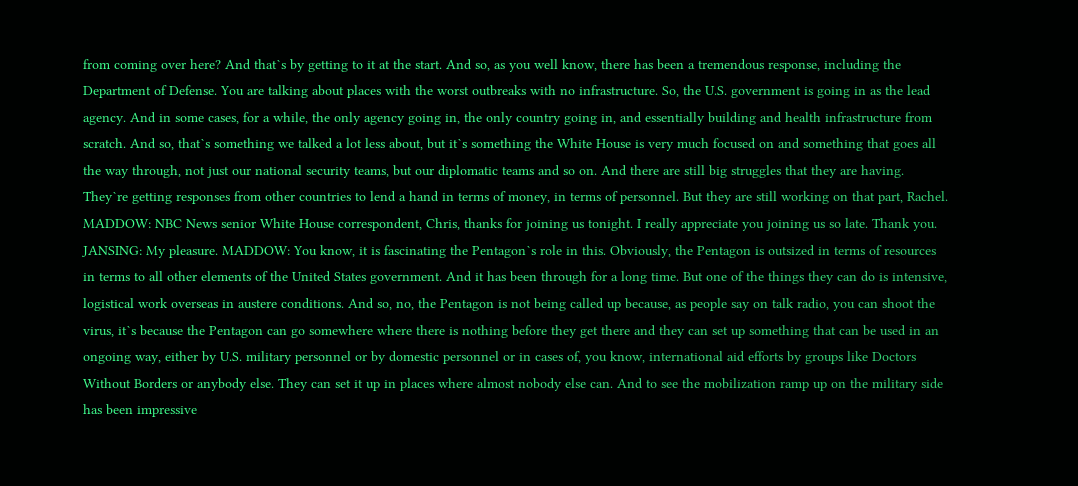from coming over here? And that`s by getting to it at the start. And so, as you well know, there has been a tremendous response, including the Department of Defense. You are talking about places with the worst outbreaks with no infrastructure. So, the U.S. government is going in as the lead agency. And in some cases, for a while, the only agency going in, the only country going in, and essentially building and health infrastructure from scratch. And so, that`s something we talked a lot less about, but it`s something the White House is very much focused on and something that goes all the way through, not just our national security teams, but our diplomatic teams and so on. And there are still big struggles that they are having. They`re getting responses from other countries to lend a hand in terms of money, in terms of personnel. But they are still working on that part, Rachel. MADDOW: NBC News senior White House correspondent, Chris, thanks for joining us tonight. I really appreciate you joining us so late. Thank you. JANSING: My pleasure. MADDOW: You know, it is fascinating the Pentagon`s role in this. Obviously, the Pentagon is outsized in terms of resources in terms to all other elements of the United States government. And it has been through for a long time. But one of the things they can do is intensive, logistical work overseas in austere conditions. And so, no, the Pentagon is not being called up because, as people say on talk radio, you can shoot the virus, it`s because the Pentagon can go somewhere where there is nothing before they get there and they can set up something that can be used in an ongoing way, either by U.S. military personnel or by domestic personnel or in cases of, you know, international aid efforts by groups like Doctors Without Borders or anybody else. They can set it up in places where almost nobody else can. And to see the mobilization ramp up on the military side has been impressive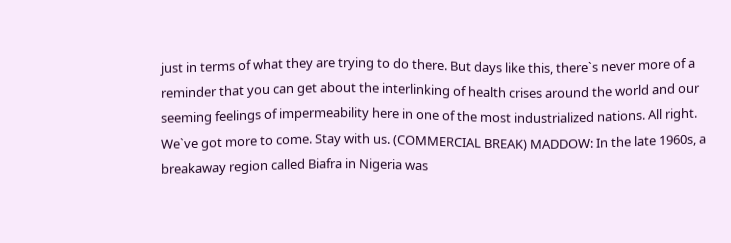just in terms of what they are trying to do there. But days like this, there`s never more of a reminder that you can get about the interlinking of health crises around the world and our seeming feelings of impermeability here in one of the most industrialized nations. All right. We`ve got more to come. Stay with us. (COMMERCIAL BREAK) MADDOW: In the late 1960s, a breakaway region called Biafra in Nigeria was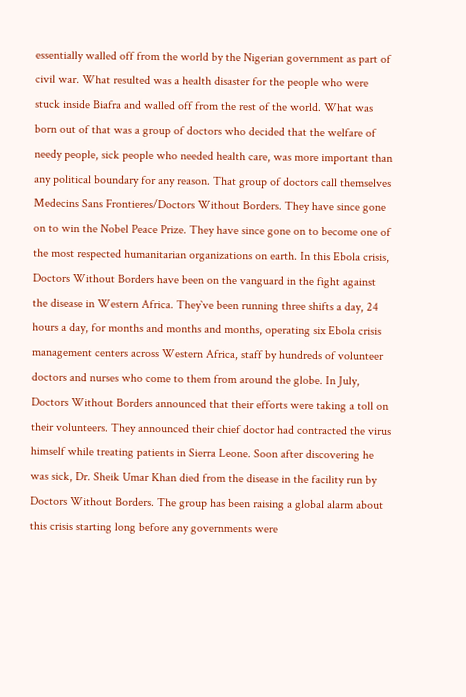essentially walled off from the world by the Nigerian government as part of civil war. What resulted was a health disaster for the people who were stuck inside Biafra and walled off from the rest of the world. What was born out of that was a group of doctors who decided that the welfare of needy people, sick people who needed health care, was more important than any political boundary for any reason. That group of doctors call themselves Medecins Sans Frontieres/Doctors Without Borders. They have since gone on to win the Nobel Peace Prize. They have since gone on to become one of the most respected humanitarian organizations on earth. In this Ebola crisis, Doctors Without Borders have been on the vanguard in the fight against the disease in Western Africa. They`ve been running three shifts a day, 24 hours a day, for months and months and months, operating six Ebola crisis management centers across Western Africa, staff by hundreds of volunteer doctors and nurses who come to them from around the globe. In July, Doctors Without Borders announced that their efforts were taking a toll on their volunteers. They announced their chief doctor had contracted the virus himself while treating patients in Sierra Leone. Soon after discovering he was sick, Dr. Sheik Umar Khan died from the disease in the facility run by Doctors Without Borders. The group has been raising a global alarm about this crisis starting long before any governments were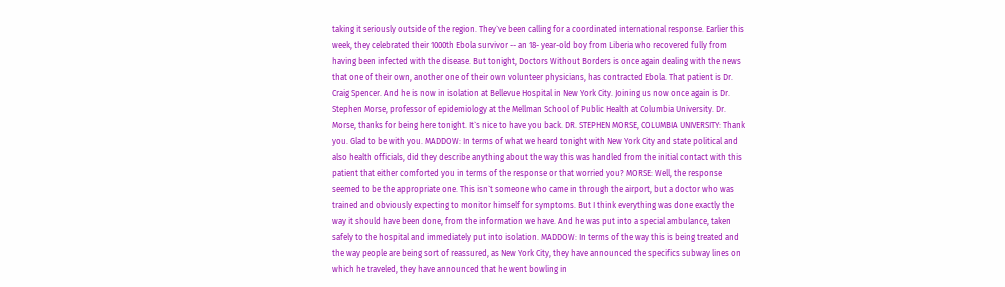taking it seriously outside of the region. They`ve been calling for a coordinated international response. Earlier this week, they celebrated their 1000th Ebola survivor -- an 18- year-old boy from Liberia who recovered fully from having been infected with the disease. But tonight, Doctors Without Borders is once again dealing with the news that one of their own, another one of their own volunteer physicians, has contracted Ebola. That patient is Dr. Craig Spencer. And he is now in isolation at Bellevue Hospital in New York City. Joining us now once again is Dr. Stephen Morse, professor of epidemiology at the Mellman School of Public Health at Columbia University. Dr. Morse, thanks for being here tonight. It`s nice to have you back. DR. STEPHEN MORSE, COLUMBIA UNIVERSITY: Thank you. Glad to be with you. MADDOW: In terms of what we heard tonight with New York City and state political and also health officials, did they describe anything about the way this was handled from the initial contact with this patient that either comforted you in terms of the response or that worried you? MORSE: Well, the response seemed to be the appropriate one. This isn`t someone who came in through the airport, but a doctor who was trained and obviously expecting to monitor himself for symptoms. But I think everything was done exactly the way it should have been done, from the information we have. And he was put into a special ambulance, taken safely to the hospital and immediately put into isolation. MADDOW: In terms of the way this is being treated and the way people are being sort of reassured, as New York City, they have announced the specifics subway lines on which he traveled, they have announced that he went bowling in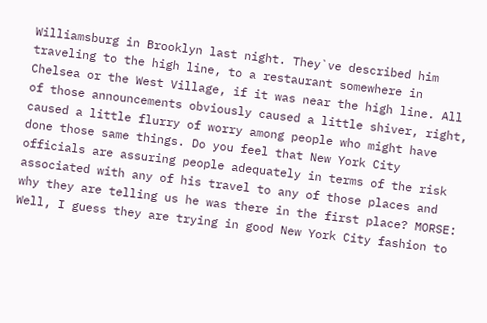Williamsburg in Brooklyn last night. They`ve described him traveling to the high line, to a restaurant somewhere in Chelsea or the West Village, if it was near the high line. All of those announcements obviously caused a little shiver, right, caused a little flurry of worry among people who might have done those same things. Do you feel that New York City officials are assuring people adequately in terms of the risk associated with any of his travel to any of those places and why they are telling us he was there in the first place? MORSE: Well, I guess they are trying in good New York City fashion to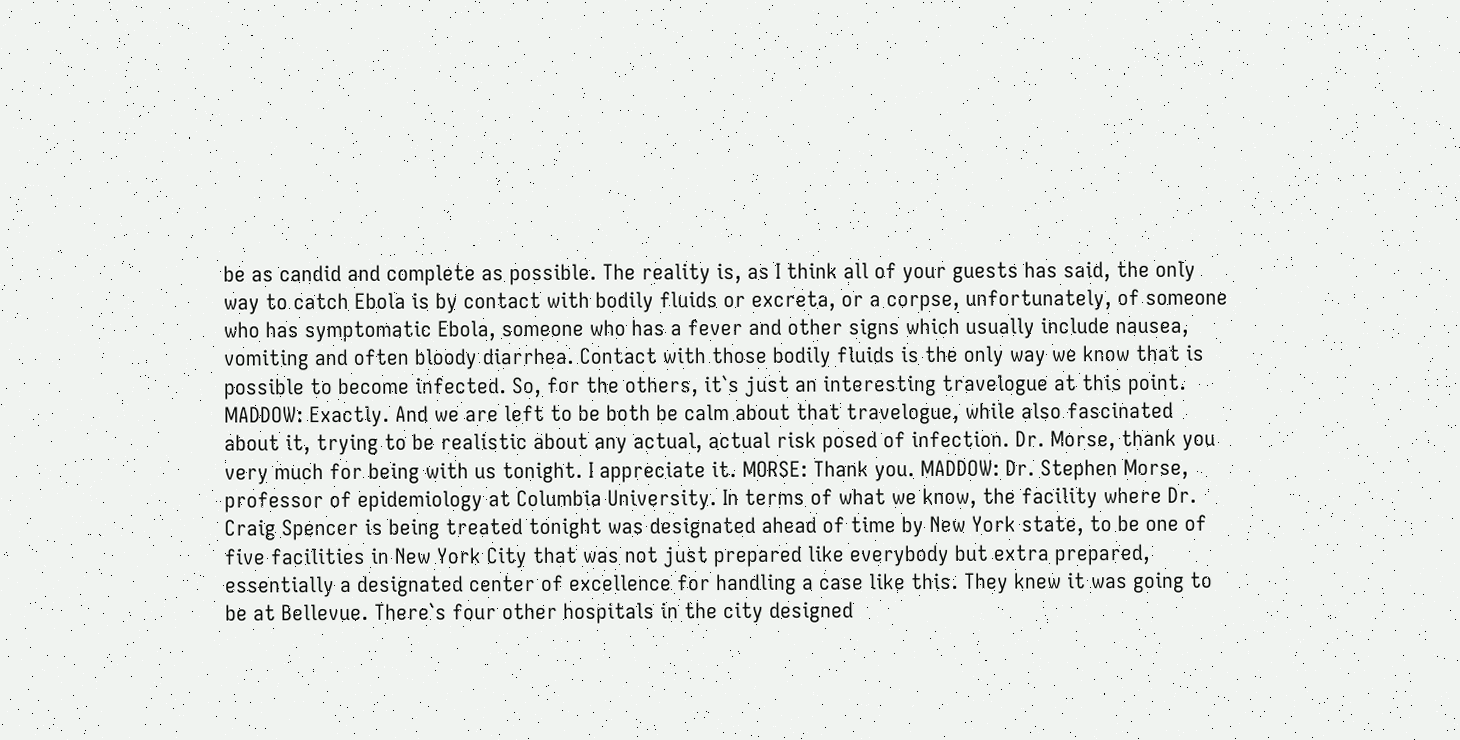be as candid and complete as possible. The reality is, as I think all of your guests has said, the only way to catch Ebola is by contact with bodily fluids or excreta, or a corpse, unfortunately, of someone who has symptomatic Ebola, someone who has a fever and other signs which usually include nausea, vomiting and often bloody diarrhea. Contact with those bodily fluids is the only way we know that is possible to become infected. So, for the others, it`s just an interesting travelogue at this point. MADDOW: Exactly. And we are left to be both be calm about that travelogue, while also fascinated about it, trying to be realistic about any actual, actual risk posed of infection. Dr. Morse, thank you very much for being with us tonight. I appreciate it. MORSE: Thank you. MADDOW: Dr. Stephen Morse, professor of epidemiology at Columbia University. In terms of what we know, the facility where Dr. Craig Spencer is being treated tonight was designated ahead of time by New York state, to be one of five facilities in New York City that was not just prepared like everybody but extra prepared, essentially a designated center of excellence for handling a case like this. They knew it was going to be at Bellevue. There`s four other hospitals in the city designed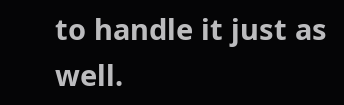to handle it just as well.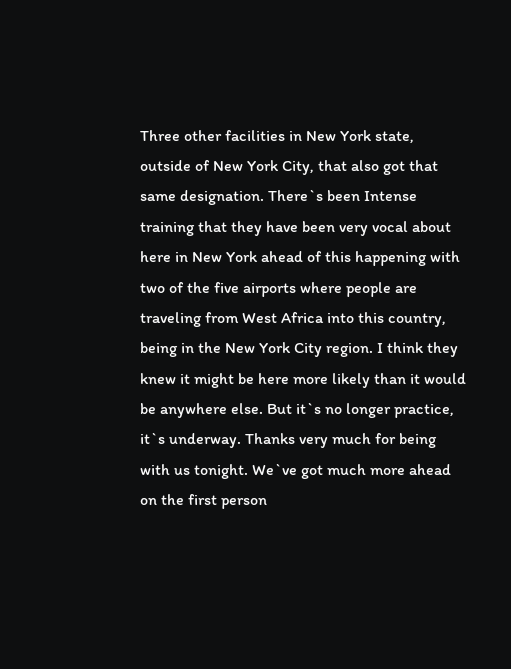Three other facilities in New York state, outside of New York City, that also got that same designation. There`s been Intense training that they have been very vocal about here in New York ahead of this happening with two of the five airports where people are traveling from West Africa into this country, being in the New York City region. I think they knew it might be here more likely than it would be anywhere else. But it`s no longer practice, it`s underway. Thanks very much for being with us tonight. We`ve got much more ahead on the first person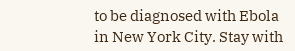to be diagnosed with Ebola in New York City. Stay with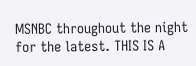MSNBC throughout the night for the latest. THIS IS A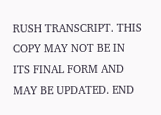RUSH TRANSCRIPT. THIS COPY MAY NOT BE IN ITS FINAL FORM AND MAY BE UPDATED. END